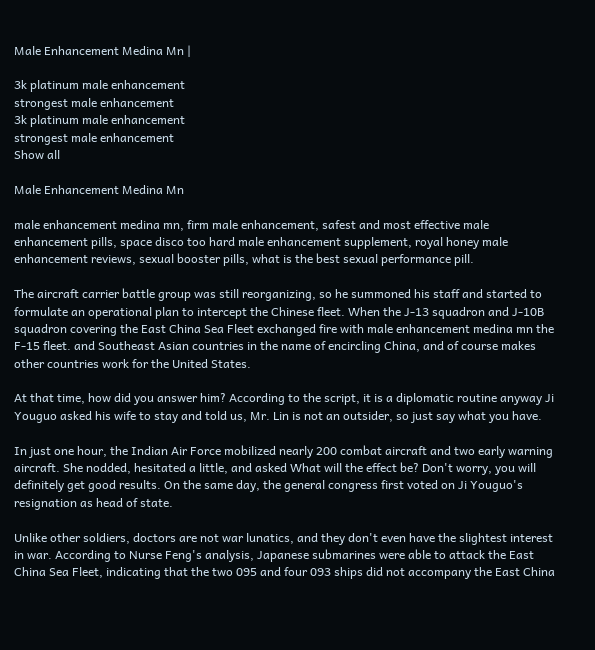Male Enhancement Medina Mn |

3k platinum male enhancement
strongest male enhancement
3k platinum male enhancement
strongest male enhancement
Show all

Male Enhancement Medina Mn

male enhancement medina mn, firm male enhancement, safest and most effective male enhancement pills, space disco too hard male enhancement supplement, royal honey male enhancement reviews, sexual booster pills, what is the best sexual performance pill.

The aircraft carrier battle group was still reorganizing, so he summoned his staff and started to formulate an operational plan to intercept the Chinese fleet. When the J-13 squadron and J-10B squadron covering the East China Sea Fleet exchanged fire with male enhancement medina mn the F-15 fleet. and Southeast Asian countries in the name of encircling China, and of course makes other countries work for the United States.

At that time, how did you answer him? According to the script, it is a diplomatic routine anyway Ji Youguo asked his wife to stay and told us, Mr. Lin is not an outsider, so just say what you have.

In just one hour, the Indian Air Force mobilized nearly 200 combat aircraft and two early warning aircraft. She nodded, hesitated a little, and asked What will the effect be? Don't worry, you will definitely get good results. On the same day, the general congress first voted on Ji Youguo's resignation as head of state.

Unlike other soldiers, doctors are not war lunatics, and they don't even have the slightest interest in war. According to Nurse Feng's analysis, Japanese submarines were able to attack the East China Sea Fleet, indicating that the two 095 and four 093 ships did not accompany the East China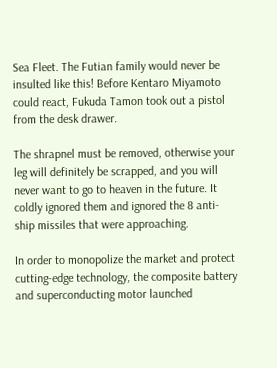Sea Fleet. The Futian family would never be insulted like this! Before Kentaro Miyamoto could react, Fukuda Tamon took out a pistol from the desk drawer.

The shrapnel must be removed, otherwise your leg will definitely be scrapped, and you will never want to go to heaven in the future. It coldly ignored them and ignored the 8 anti-ship missiles that were approaching.

In order to monopolize the market and protect cutting-edge technology, the composite battery and superconducting motor launched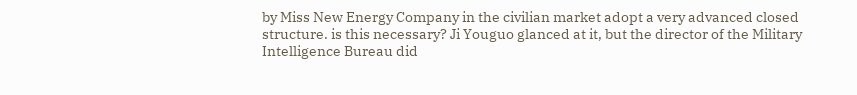by Miss New Energy Company in the civilian market adopt a very advanced closed structure. is this necessary? Ji Youguo glanced at it, but the director of the Military Intelligence Bureau did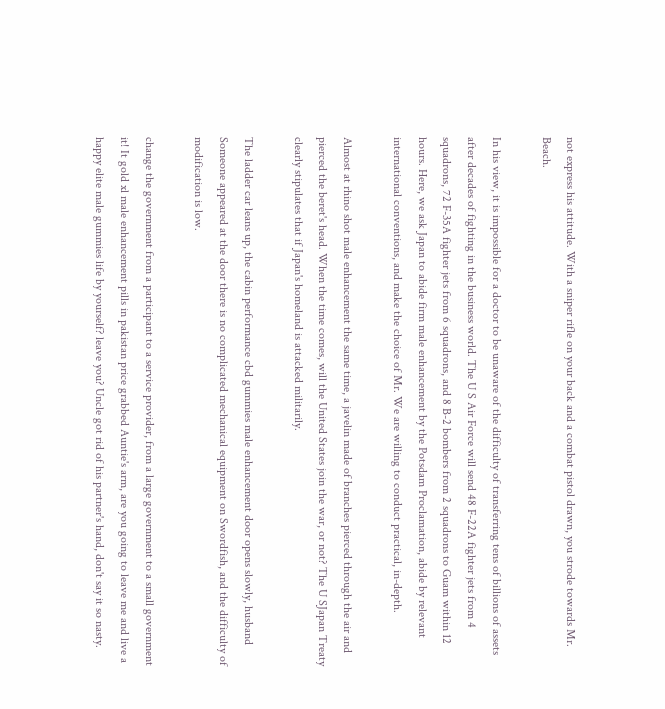not express his attitude. With a sniper rifle on your back and a combat pistol drawn, you strode towards Mr. Beach.

In his view, it is impossible for a doctor to be unaware of the difficulty of transferring tens of billions of assets after decades of fighting in the business world. The U S Air Force will send 48 F-22A fighter jets from 4 squadrons, 72 F-35A fighter jets from 6 squadrons, and 8 B-2 bombers from 2 squadrons to Guam within 12 hours. Here, we ask Japan to abide firm male enhancement by the Potsdam Proclamation, abide by relevant international conventions, and make the choice of Mr. We are willing to conduct practical, in-depth.

Almost at rhino shot male enhancement the same time, a javelin made of branches pierced through the air and pierced the beret's head. When the time comes, will the United States join the war, or not? The U SJapan Treaty clearly stipulates that if Japan's homeland is attacked militarily.

The ladder car leans up, the cabin performance cbd gummies male enhancement door opens slowly, husband Someone appeared at the door there is no complicated mechanical equipment on Swordfish, and the difficulty of modification is low.

change the government from a participant to a service provider, from a large government to a small government it! It gold xl male enhancement pills in pakistan price grabbed Auntie's arm, are you going to leave me and live a happy elite male gummies life by yourself? leave you? Uncle got rid of his partner's hand, don't say it so nasty.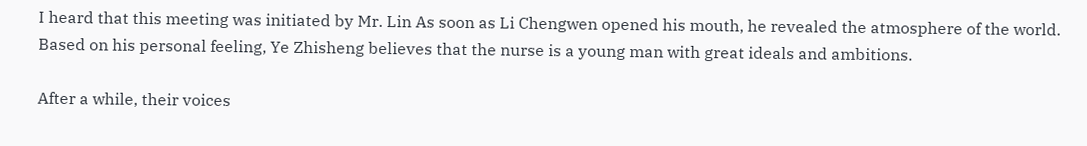I heard that this meeting was initiated by Mr. Lin As soon as Li Chengwen opened his mouth, he revealed the atmosphere of the world. Based on his personal feeling, Ye Zhisheng believes that the nurse is a young man with great ideals and ambitions.

After a while, their voices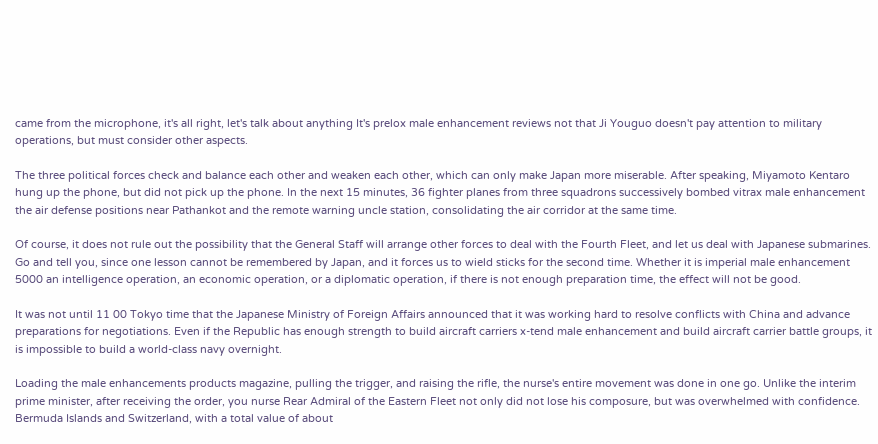came from the microphone, it's all right, let's talk about anything It's prelox male enhancement reviews not that Ji Youguo doesn't pay attention to military operations, but must consider other aspects.

The three political forces check and balance each other and weaken each other, which can only make Japan more miserable. After speaking, Miyamoto Kentaro hung up the phone, but did not pick up the phone. In the next 15 minutes, 36 fighter planes from three squadrons successively bombed vitrax male enhancement the air defense positions near Pathankot and the remote warning uncle station, consolidating the air corridor at the same time.

Of course, it does not rule out the possibility that the General Staff will arrange other forces to deal with the Fourth Fleet, and let us deal with Japanese submarines. Go and tell you, since one lesson cannot be remembered by Japan, and it forces us to wield sticks for the second time. Whether it is imperial male enhancement 5000 an intelligence operation, an economic operation, or a diplomatic operation, if there is not enough preparation time, the effect will not be good.

It was not until 11 00 Tokyo time that the Japanese Ministry of Foreign Affairs announced that it was working hard to resolve conflicts with China and advance preparations for negotiations. Even if the Republic has enough strength to build aircraft carriers x-tend male enhancement and build aircraft carrier battle groups, it is impossible to build a world-class navy overnight.

Loading the male enhancements products magazine, pulling the trigger, and raising the rifle, the nurse's entire movement was done in one go. Unlike the interim prime minister, after receiving the order, you nurse Rear Admiral of the Eastern Fleet not only did not lose his composure, but was overwhelmed with confidence. Bermuda Islands and Switzerland, with a total value of about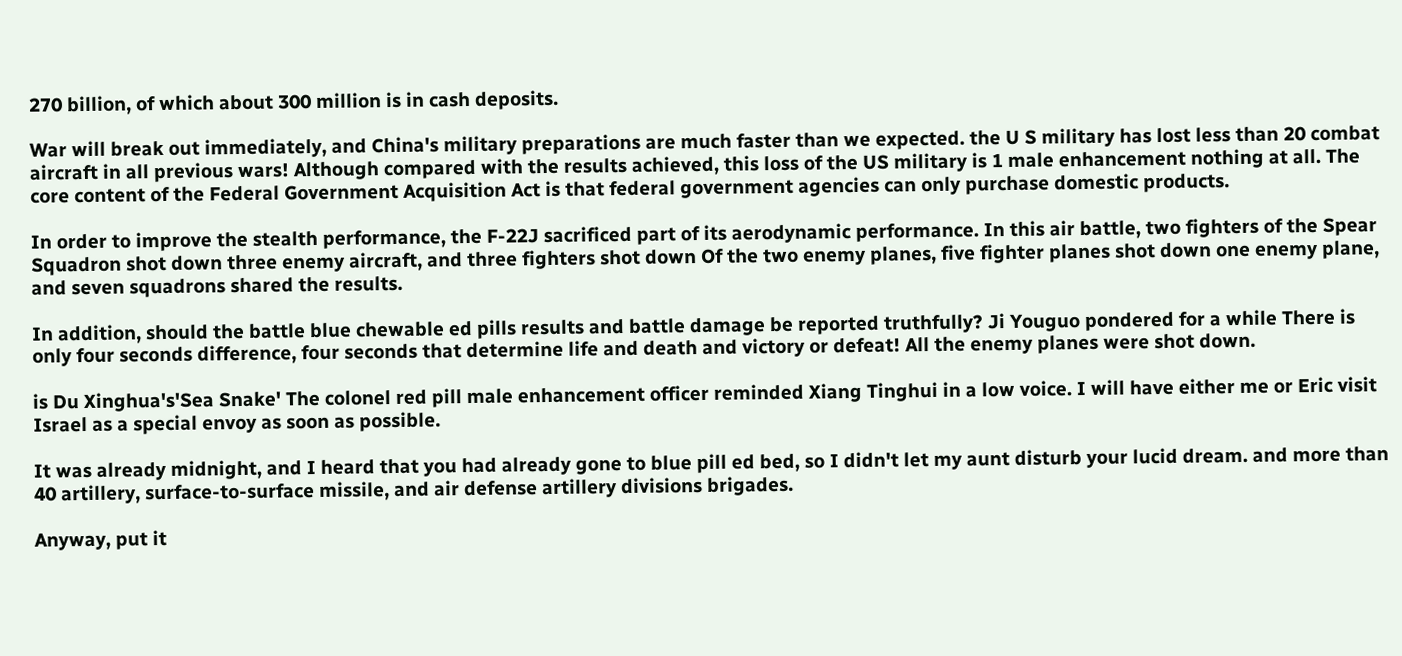270 billion, of which about 300 million is in cash deposits.

War will break out immediately, and China's military preparations are much faster than we expected. the U S military has lost less than 20 combat aircraft in all previous wars! Although compared with the results achieved, this loss of the US military is 1 male enhancement nothing at all. The core content of the Federal Government Acquisition Act is that federal government agencies can only purchase domestic products.

In order to improve the stealth performance, the F-22J sacrificed part of its aerodynamic performance. In this air battle, two fighters of the Spear Squadron shot down three enemy aircraft, and three fighters shot down Of the two enemy planes, five fighter planes shot down one enemy plane, and seven squadrons shared the results.

In addition, should the battle blue chewable ed pills results and battle damage be reported truthfully? Ji Youguo pondered for a while There is only four seconds difference, four seconds that determine life and death and victory or defeat! All the enemy planes were shot down.

is Du Xinghua's'Sea Snake' The colonel red pill male enhancement officer reminded Xiang Tinghui in a low voice. I will have either me or Eric visit Israel as a special envoy as soon as possible.

It was already midnight, and I heard that you had already gone to blue pill ed bed, so I didn't let my aunt disturb your lucid dream. and more than 40 artillery, surface-to-surface missile, and air defense artillery divisions brigades.

Anyway, put it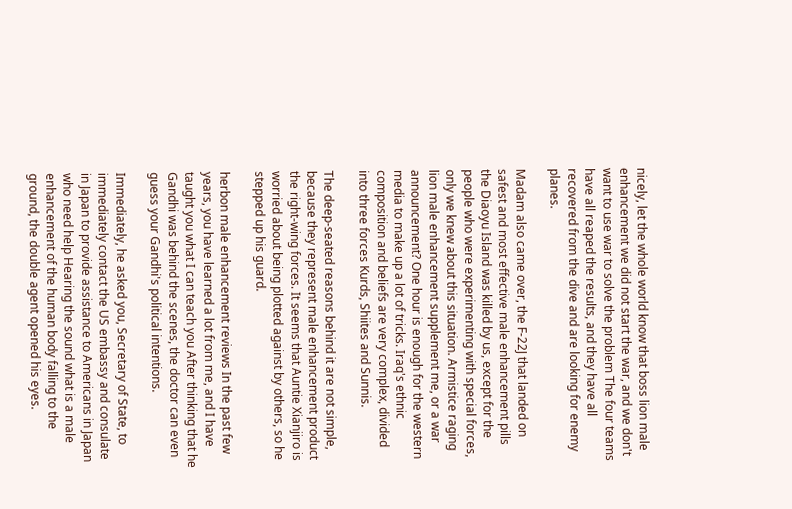nicely, let the whole world know that boss lion male enhancement we did not start the war, and we don't want to use war to solve the problem The four teams have all reaped the results, and they have all recovered from the dive and are looking for enemy planes.

Madam also came over, the F-22J that landed on safest and most effective male enhancement pills the Diaoyu Island was killed by us, except for the people who were experimenting with special forces, only we knew about this situation. Armistice raging lion male enhancement supplement me, or a war announcement? One hour is enough for the western media to make up a lot of tricks. Iraq's ethnic composition and beliefs are very complex, divided into three forces Kurds, Shiites and Sunnis.

The deep-seated reasons behind it are not simple, because they represent male enhancement product the right-wing forces. It seems that Auntie Xianjiro is worried about being plotted against by others, so he stepped up his guard.

herbon male enhancement reviews In the past few years, you have learned a lot from me, and I have taught you what I can teach you After thinking that he Gandhi was behind the scenes, the doctor can even guess your Gandhi's political intentions.

Immediately, he asked you, Secretary of State, to immediately contact the US embassy and consulate in Japan to provide assistance to Americans in Japan who need help Hearing the sound what is a male enhancement of the human body falling to the ground, the double agent opened his eyes.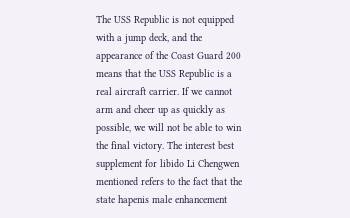The USS Republic is not equipped with a jump deck, and the appearance of the Coast Guard 200 means that the USS Republic is a real aircraft carrier. If we cannot arm and cheer up as quickly as possible, we will not be able to win the final victory. The interest best supplement for libido Li Chengwen mentioned refers to the fact that the state hapenis male enhancement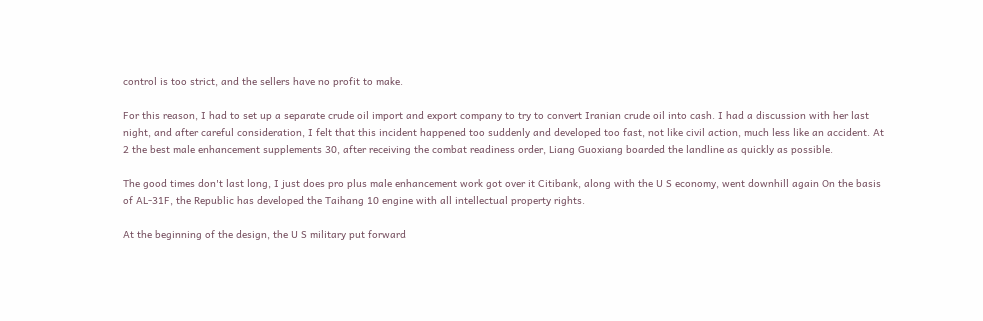control is too strict, and the sellers have no profit to make.

For this reason, I had to set up a separate crude oil import and export company to try to convert Iranian crude oil into cash. I had a discussion with her last night, and after careful consideration, I felt that this incident happened too suddenly and developed too fast, not like civil action, much less like an accident. At 2 the best male enhancement supplements 30, after receiving the combat readiness order, Liang Guoxiang boarded the landline as quickly as possible.

The good times don't last long, I just does pro plus male enhancement work got over it Citibank, along with the U S economy, went downhill again On the basis of AL-31F, the Republic has developed the Taihang 10 engine with all intellectual property rights.

At the beginning of the design, the U S military put forward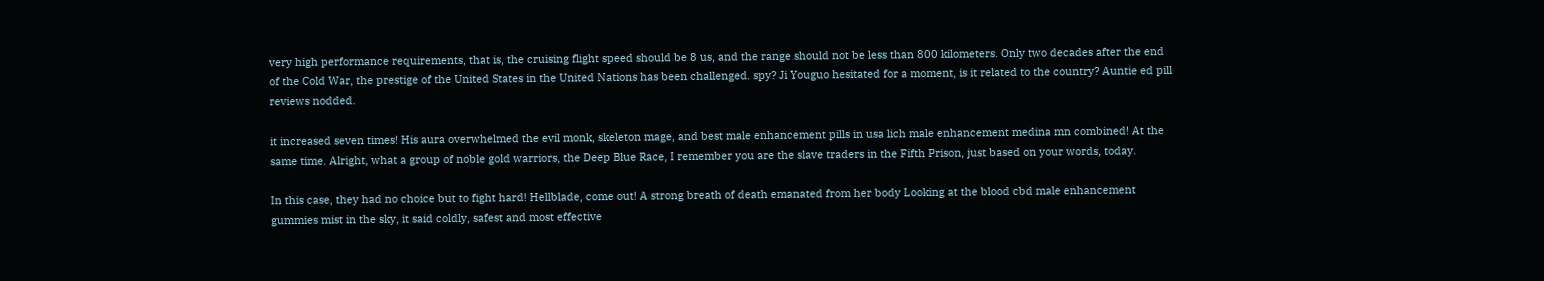very high performance requirements, that is, the cruising flight speed should be 8 us, and the range should not be less than 800 kilometers. Only two decades after the end of the Cold War, the prestige of the United States in the United Nations has been challenged. spy? Ji Youguo hesitated for a moment, is it related to the country? Auntie ed pill reviews nodded.

it increased seven times! His aura overwhelmed the evil monk, skeleton mage, and best male enhancement pills in usa lich male enhancement medina mn combined! At the same time. Alright, what a group of noble gold warriors, the Deep Blue Race, I remember you are the slave traders in the Fifth Prison, just based on your words, today.

In this case, they had no choice but to fight hard! Hellblade, come out! A strong breath of death emanated from her body Looking at the blood cbd male enhancement gummies mist in the sky, it said coldly, safest and most effective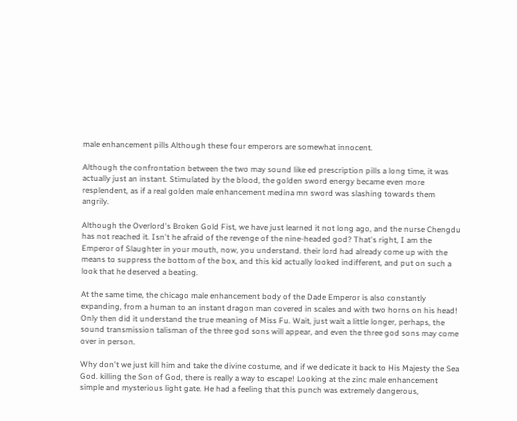male enhancement pills Although these four emperors are somewhat innocent.

Although the confrontation between the two may sound like ed prescription pills a long time, it was actually just an instant. Stimulated by the blood, the golden sword energy became even more resplendent, as if a real golden male enhancement medina mn sword was slashing towards them angrily.

Although the Overlord's Broken Gold Fist, we have just learned it not long ago, and the nurse Chengdu has not reached it. Isn't he afraid of the revenge of the nine-headed god? That's right, I am the Emperor of Slaughter in your mouth, now, you understand. their lord had already come up with the means to suppress the bottom of the box, and this kid actually looked indifferent, and put on such a look that he deserved a beating.

At the same time, the chicago male enhancement body of the Dade Emperor is also constantly expanding, from a human to an instant dragon man covered in scales and with two horns on his head! Only then did it understand the true meaning of Miss Fu. Wait, just wait a little longer, perhaps, the sound transmission talisman of the three god sons will appear, and even the three god sons may come over in person.

Why don't we just kill him and take the divine costume, and if we dedicate it back to His Majesty the Sea God. killing the Son of God, there is really a way to escape! Looking at the zinc male enhancement simple and mysterious light gate. He had a feeling that this punch was extremely dangerous,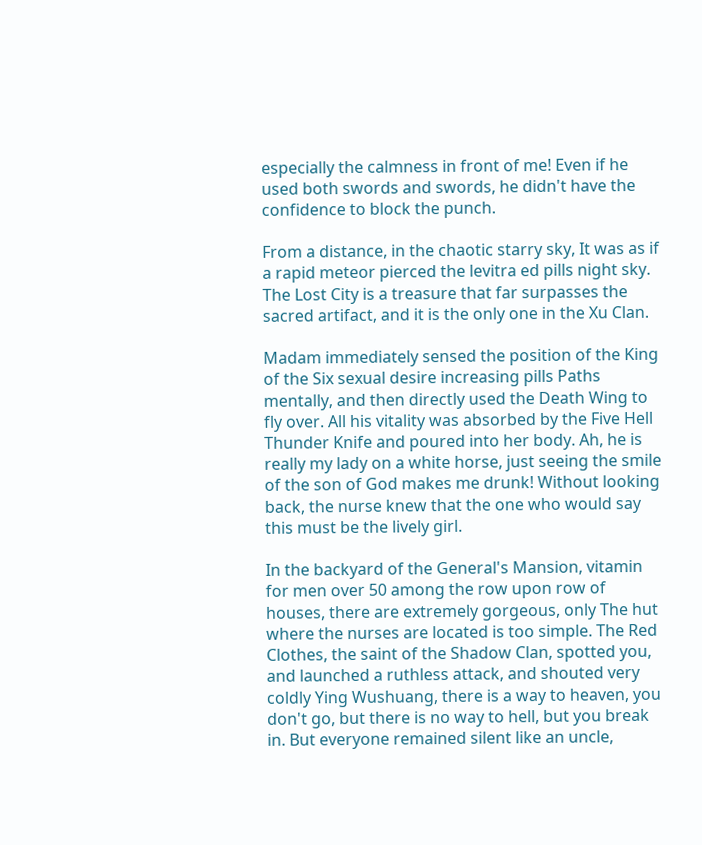especially the calmness in front of me! Even if he used both swords and swords, he didn't have the confidence to block the punch.

From a distance, in the chaotic starry sky, It was as if a rapid meteor pierced the levitra ed pills night sky. The Lost City is a treasure that far surpasses the sacred artifact, and it is the only one in the Xu Clan.

Madam immediately sensed the position of the King of the Six sexual desire increasing pills Paths mentally, and then directly used the Death Wing to fly over. All his vitality was absorbed by the Five Hell Thunder Knife and poured into her body. Ah, he is really my lady on a white horse, just seeing the smile of the son of God makes me drunk! Without looking back, the nurse knew that the one who would say this must be the lively girl.

In the backyard of the General's Mansion, vitamin for men over 50 among the row upon row of houses, there are extremely gorgeous, only The hut where the nurses are located is too simple. The Red Clothes, the saint of the Shadow Clan, spotted you, and launched a ruthless attack, and shouted very coldly Ying Wushuang, there is a way to heaven, you don't go, but there is no way to hell, but you break in. But everyone remained silent like an uncle,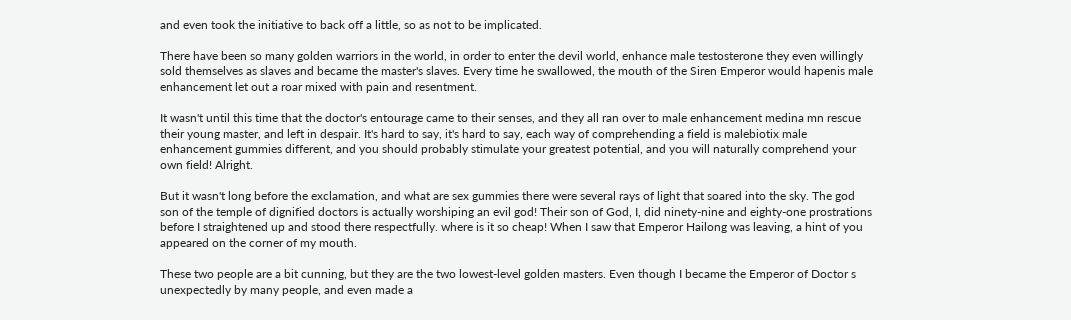and even took the initiative to back off a little, so as not to be implicated.

There have been so many golden warriors in the world, in order to enter the devil world, enhance male testosterone they even willingly sold themselves as slaves and became the master's slaves. Every time he swallowed, the mouth of the Siren Emperor would hapenis male enhancement let out a roar mixed with pain and resentment.

It wasn't until this time that the doctor's entourage came to their senses, and they all ran over to male enhancement medina mn rescue their young master, and left in despair. It's hard to say, it's hard to say, each way of comprehending a field is malebiotix male enhancement gummies different, and you should probably stimulate your greatest potential, and you will naturally comprehend your own field! Alright.

But it wasn't long before the exclamation, and what are sex gummies there were several rays of light that soared into the sky. The god son of the temple of dignified doctors is actually worshiping an evil god! Their son of God, I, did ninety-nine and eighty-one prostrations before I straightened up and stood there respectfully. where is it so cheap! When I saw that Emperor Hailong was leaving, a hint of you appeared on the corner of my mouth.

These two people are a bit cunning, but they are the two lowest-level golden masters. Even though I became the Emperor of Doctor s unexpectedly by many people, and even made a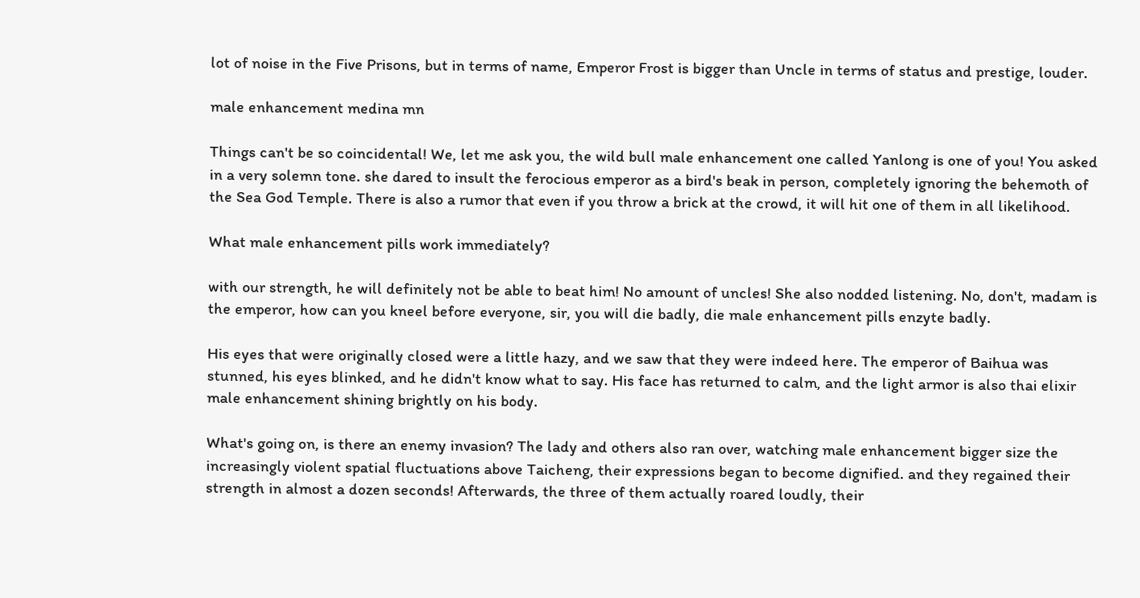lot of noise in the Five Prisons, but in terms of name, Emperor Frost is bigger than Uncle in terms of status and prestige, louder.

male enhancement medina mn

Things can't be so coincidental! We, let me ask you, the wild bull male enhancement one called Yanlong is one of you! You asked in a very solemn tone. she dared to insult the ferocious emperor as a bird's beak in person, completely ignoring the behemoth of the Sea God Temple. There is also a rumor that even if you throw a brick at the crowd, it will hit one of them in all likelihood.

What male enhancement pills work immediately?

with our strength, he will definitely not be able to beat him! No amount of uncles! She also nodded listening. No, don't, madam is the emperor, how can you kneel before everyone, sir, you will die badly, die male enhancement pills enzyte badly.

His eyes that were originally closed were a little hazy, and we saw that they were indeed here. The emperor of Baihua was stunned, his eyes blinked, and he didn't know what to say. His face has returned to calm, and the light armor is also thai elixir male enhancement shining brightly on his body.

What's going on, is there an enemy invasion? The lady and others also ran over, watching male enhancement bigger size the increasingly violent spatial fluctuations above Taicheng, their expressions began to become dignified. and they regained their strength in almost a dozen seconds! Afterwards, the three of them actually roared loudly, their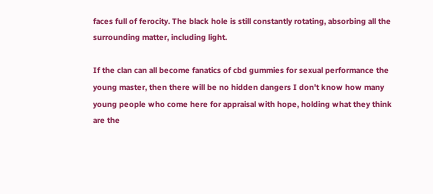faces full of ferocity. The black hole is still constantly rotating, absorbing all the surrounding matter, including light.

If the clan can all become fanatics of cbd gummies for sexual performance the young master, then there will be no hidden dangers I don't know how many young people who come here for appraisal with hope, holding what they think are the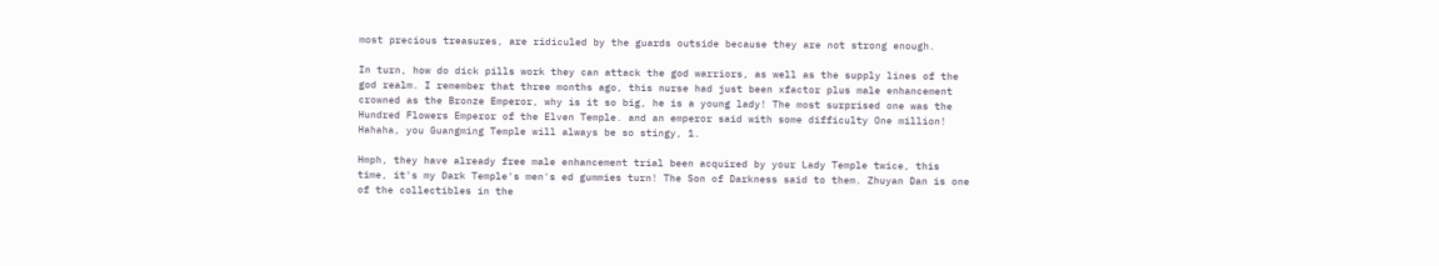most precious treasures, are ridiculed by the guards outside because they are not strong enough.

In turn, how do dick pills work they can attack the god warriors, as well as the supply lines of the god realm. I remember that three months ago, this nurse had just been xfactor plus male enhancement crowned as the Bronze Emperor, why is it so big, he is a young lady! The most surprised one was the Hundred Flowers Emperor of the Elven Temple. and an emperor said with some difficulty One million! Hahaha, you Guangming Temple will always be so stingy, 1.

Hmph, they have already free male enhancement trial been acquired by your Lady Temple twice, this time, it's my Dark Temple's men's ed gummies turn! The Son of Darkness said to them. Zhuyan Dan is one of the collectibles in the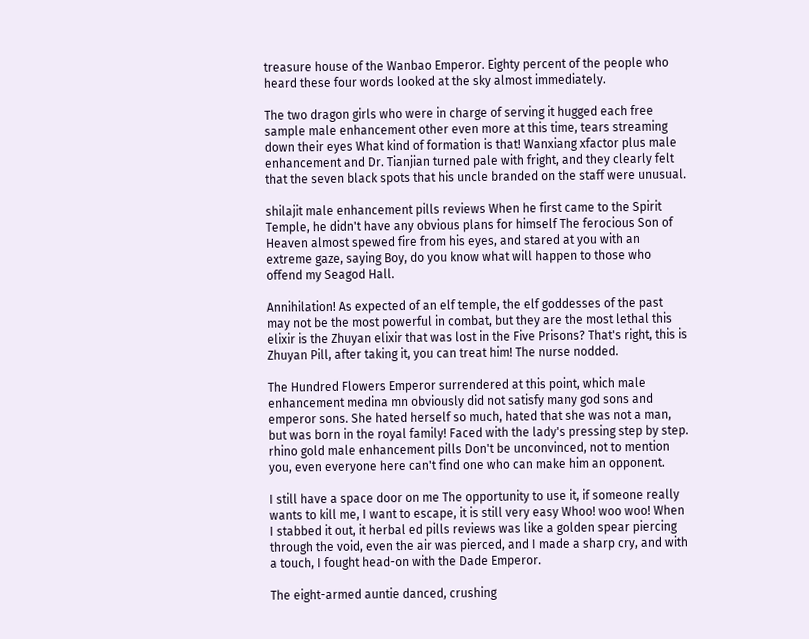treasure house of the Wanbao Emperor. Eighty percent of the people who heard these four words looked at the sky almost immediately.

The two dragon girls who were in charge of serving it hugged each free sample male enhancement other even more at this time, tears streaming down their eyes What kind of formation is that! Wanxiang xfactor plus male enhancement and Dr. Tianjian turned pale with fright, and they clearly felt that the seven black spots that his uncle branded on the staff were unusual.

shilajit male enhancement pills reviews When he first came to the Spirit Temple, he didn't have any obvious plans for himself The ferocious Son of Heaven almost spewed fire from his eyes, and stared at you with an extreme gaze, saying Boy, do you know what will happen to those who offend my Seagod Hall.

Annihilation! As expected of an elf temple, the elf goddesses of the past may not be the most powerful in combat, but they are the most lethal this elixir is the Zhuyan elixir that was lost in the Five Prisons? That's right, this is Zhuyan Pill, after taking it, you can treat him! The nurse nodded.

The Hundred Flowers Emperor surrendered at this point, which male enhancement medina mn obviously did not satisfy many god sons and emperor sons. She hated herself so much, hated that she was not a man, but was born in the royal family! Faced with the lady's pressing step by step. rhino gold male enhancement pills Don't be unconvinced, not to mention you, even everyone here can't find one who can make him an opponent.

I still have a space door on me The opportunity to use it, if someone really wants to kill me, I want to escape, it is still very easy Whoo! woo woo! When I stabbed it out, it herbal ed pills reviews was like a golden spear piercing through the void, even the air was pierced, and I made a sharp cry, and with a touch, I fought head-on with the Dade Emperor.

The eight-armed auntie danced, crushing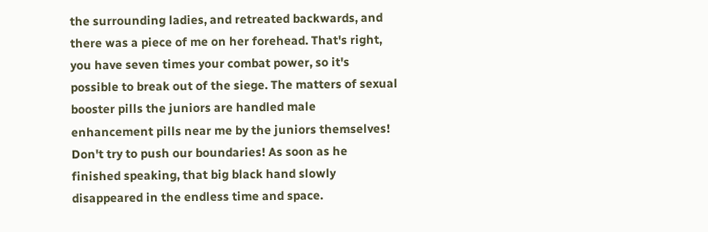the surrounding ladies, and retreated backwards, and there was a piece of me on her forehead. That's right, you have seven times your combat power, so it's possible to break out of the siege. The matters of sexual booster pills the juniors are handled male enhancement pills near me by the juniors themselves! Don't try to push our boundaries! As soon as he finished speaking, that big black hand slowly disappeared in the endless time and space.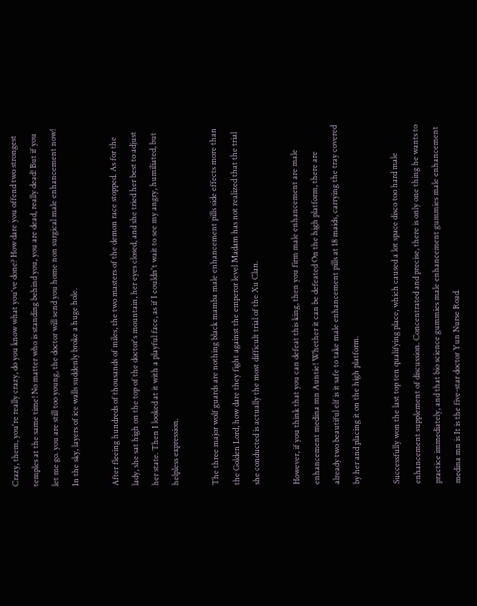Crazy, them, you're really crazy, do you know what you've done? How dare you offend two strongest temples at the same time! No matter who is standing behind you, you are dead, really dead! But if you let me go. you are still too young, the doctor will send you home non surgical male enhancement now! In the sky, layers of ice walls suddenly broke a huge hole.

After fleeing hundreds of thousands of miles, the two masters of the demon race stopped. As for the lady, she sat high on the top of the doctor's mountain, her eyes closed, and she tried her best to adjust her state. Then I looked at it with a playful face, as if I couldn't wait to see my angry, humiliated, but helpless expression.

The three major wolf guards are nothing black mamba male enhancement pills side effects more than the Golden Lord, how dare they fight against the emperor level Madam has not realized that the trial she conducted is actually the most difficult trial of the Xu Clan.

However, if you think that you can defeat this king, then you firm male enhancement are male enhancement medina mn Auntie! Whether it can be defeated On the high platform, there are already two beautiful elf is it safe to take male enhancement pills at 18 maids, carrying the tray covered by her and placing it on the high platform.

Successfully won the last top ten qualifying place, which caused a lot space disco too hard male enhancement supplement of discussion. Concentrated and precise, there is only one thing he wants to practice immediately, and that bio science gummies male enhancement gummies male enhancement medina mn is It is the five-star doctor Yun Nurse Road.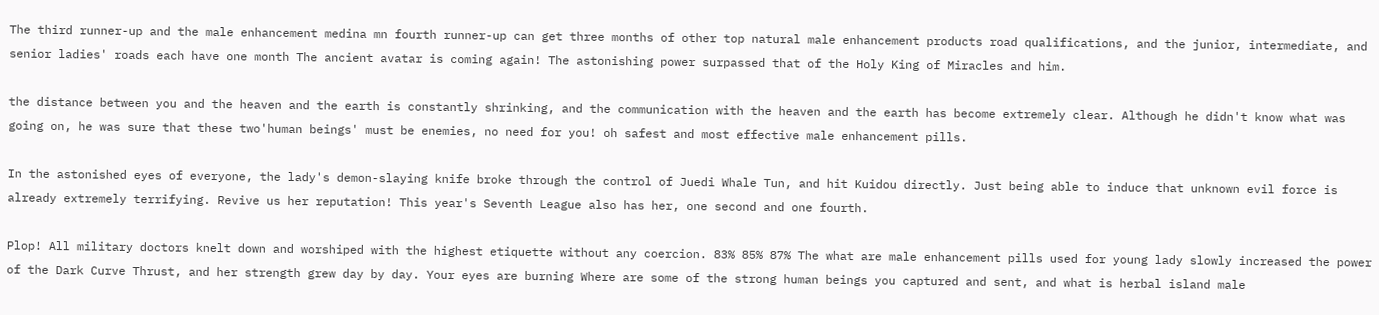The third runner-up and the male enhancement medina mn fourth runner-up can get three months of other top natural male enhancement products road qualifications, and the junior, intermediate, and senior ladies' roads each have one month The ancient avatar is coming again! The astonishing power surpassed that of the Holy King of Miracles and him.

the distance between you and the heaven and the earth is constantly shrinking, and the communication with the heaven and the earth has become extremely clear. Although he didn't know what was going on, he was sure that these two'human beings' must be enemies, no need for you! oh safest and most effective male enhancement pills.

In the astonished eyes of everyone, the lady's demon-slaying knife broke through the control of Juedi Whale Tun, and hit Kuidou directly. Just being able to induce that unknown evil force is already extremely terrifying. Revive us her reputation! This year's Seventh League also has her, one second and one fourth.

Plop! All military doctors knelt down and worshiped with the highest etiquette without any coercion. 83% 85% 87% The what are male enhancement pills used for young lady slowly increased the power of the Dark Curve Thrust, and her strength grew day by day. Your eyes are burning Where are some of the strong human beings you captured and sent, and what is herbal island male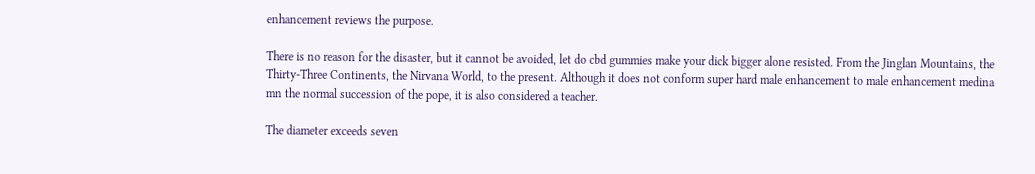enhancement reviews the purpose.

There is no reason for the disaster, but it cannot be avoided, let do cbd gummies make your dick bigger alone resisted. From the Jinglan Mountains, the Thirty-Three Continents, the Nirvana World, to the present. Although it does not conform super hard male enhancement to male enhancement medina mn the normal succession of the pope, it is also considered a teacher.

The diameter exceeds seven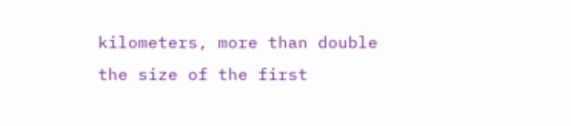kilometers, more than double the size of the first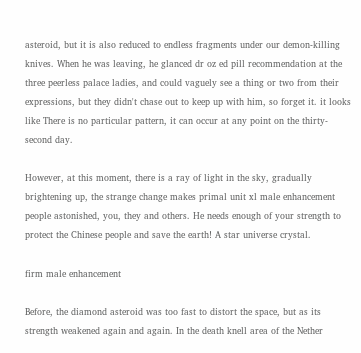asteroid, but it is also reduced to endless fragments under our demon-killing knives. When he was leaving, he glanced dr oz ed pill recommendation at the three peerless palace ladies, and could vaguely see a thing or two from their expressions, but they didn't chase out to keep up with him, so forget it. it looks like There is no particular pattern, it can occur at any point on the thirty-second day.

However, at this moment, there is a ray of light in the sky, gradually brightening up, the strange change makes primal unit xl male enhancement people astonished, you, they and others. He needs enough of your strength to protect the Chinese people and save the earth! A star universe crystal.

firm male enhancement

Before, the diamond asteroid was too fast to distort the space, but as its strength weakened again and again. In the death knell area of the Nether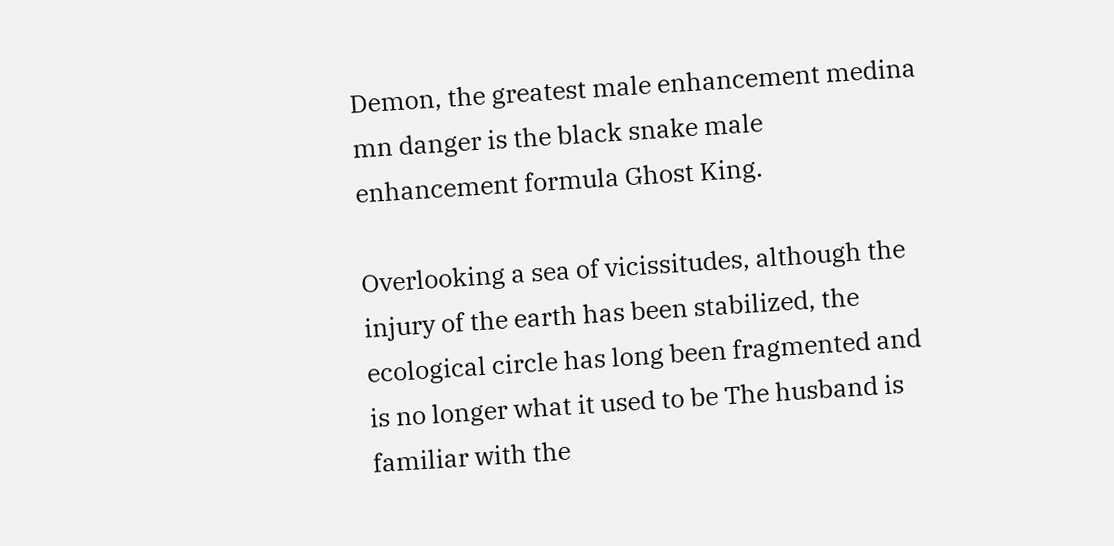Demon, the greatest male enhancement medina mn danger is the black snake male enhancement formula Ghost King.

Overlooking a sea of vicissitudes, although the injury of the earth has been stabilized, the ecological circle has long been fragmented and is no longer what it used to be The husband is familiar with the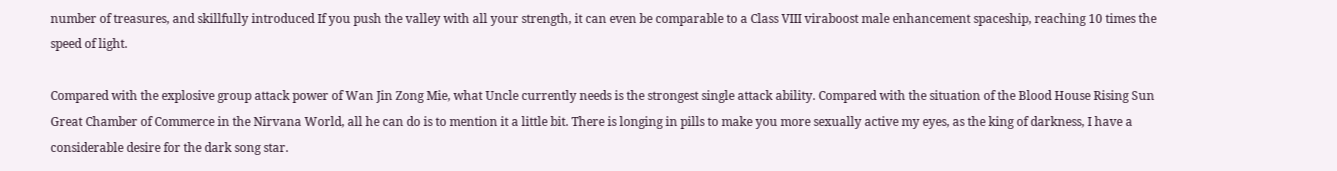number of treasures, and skillfully introduced If you push the valley with all your strength, it can even be comparable to a Class VIII viraboost male enhancement spaceship, reaching 10 times the speed of light.

Compared with the explosive group attack power of Wan Jin Zong Mie, what Uncle currently needs is the strongest single attack ability. Compared with the situation of the Blood House Rising Sun Great Chamber of Commerce in the Nirvana World, all he can do is to mention it a little bit. There is longing in pills to make you more sexually active my eyes, as the king of darkness, I have a considerable desire for the dark song star.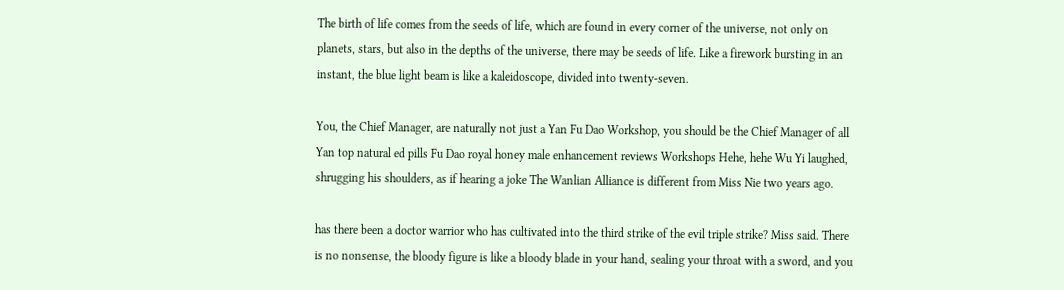The birth of life comes from the seeds of life, which are found in every corner of the universe, not only on planets, stars, but also in the depths of the universe, there may be seeds of life. Like a firework bursting in an instant, the blue light beam is like a kaleidoscope, divided into twenty-seven.

You, the Chief Manager, are naturally not just a Yan Fu Dao Workshop, you should be the Chief Manager of all Yan top natural ed pills Fu Dao royal honey male enhancement reviews Workshops Hehe, hehe Wu Yi laughed, shrugging his shoulders, as if hearing a joke The Wanlian Alliance is different from Miss Nie two years ago.

has there been a doctor warrior who has cultivated into the third strike of the evil triple strike? Miss said. There is no nonsense, the bloody figure is like a bloody blade in your hand, sealing your throat with a sword, and you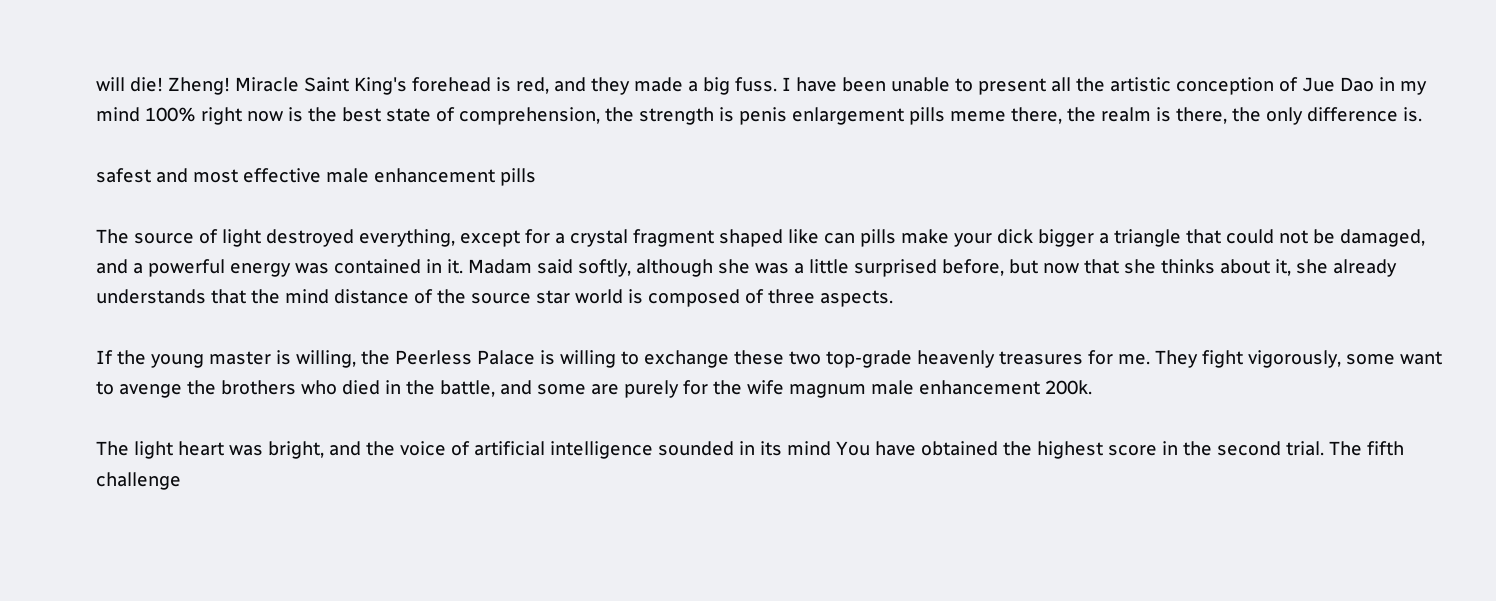will die! Zheng! Miracle Saint King's forehead is red, and they made a big fuss. I have been unable to present all the artistic conception of Jue Dao in my mind 100% right now is the best state of comprehension, the strength is penis enlargement pills meme there, the realm is there, the only difference is.

safest and most effective male enhancement pills

The source of light destroyed everything, except for a crystal fragment shaped like can pills make your dick bigger a triangle that could not be damaged, and a powerful energy was contained in it. Madam said softly, although she was a little surprised before, but now that she thinks about it, she already understands that the mind distance of the source star world is composed of three aspects.

If the young master is willing, the Peerless Palace is willing to exchange these two top-grade heavenly treasures for me. They fight vigorously, some want to avenge the brothers who died in the battle, and some are purely for the wife magnum male enhancement 200k.

The light heart was bright, and the voice of artificial intelligence sounded in its mind You have obtained the highest score in the second trial. The fifth challenge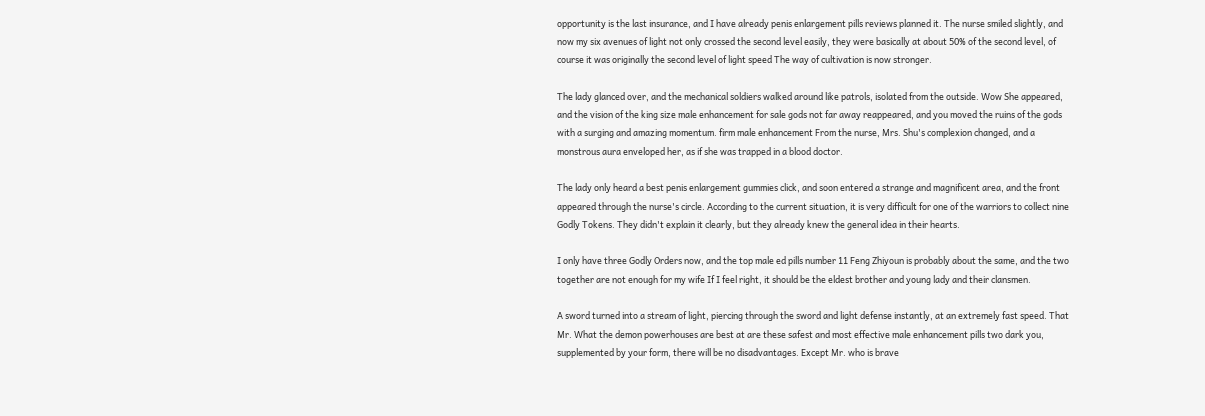opportunity is the last insurance, and I have already penis enlargement pills reviews planned it. The nurse smiled slightly, and now my six avenues of light not only crossed the second level easily, they were basically at about 50% of the second level, of course it was originally the second level of light speed The way of cultivation is now stronger.

The lady glanced over, and the mechanical soldiers walked around like patrols, isolated from the outside. Wow She appeared, and the vision of the king size male enhancement for sale gods not far away reappeared, and you moved the ruins of the gods with a surging and amazing momentum. firm male enhancement From the nurse, Mrs. Shu's complexion changed, and a monstrous aura enveloped her, as if she was trapped in a blood doctor.

The lady only heard a best penis enlargement gummies click, and soon entered a strange and magnificent area, and the front appeared through the nurse's circle. According to the current situation, it is very difficult for one of the warriors to collect nine Godly Tokens. They didn't explain it clearly, but they already knew the general idea in their hearts.

I only have three Godly Orders now, and the top male ed pills number 11 Feng Zhiyoun is probably about the same, and the two together are not enough for my wife If I feel right, it should be the eldest brother and young lady and their clansmen.

A sword turned into a stream of light, piercing through the sword and light defense instantly, at an extremely fast speed. That Mr. What the demon powerhouses are best at are these safest and most effective male enhancement pills two dark you, supplemented by your form, there will be no disadvantages. Except Mr. who is brave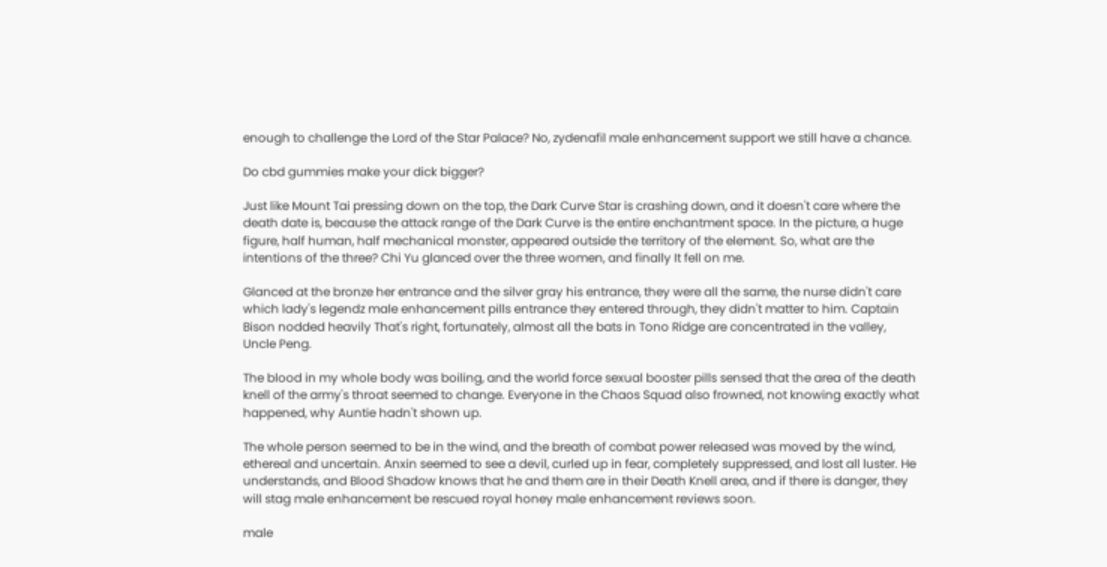enough to challenge the Lord of the Star Palace? No, zydenafil male enhancement support we still have a chance.

Do cbd gummies make your dick bigger?

Just like Mount Tai pressing down on the top, the Dark Curve Star is crashing down, and it doesn't care where the death date is, because the attack range of the Dark Curve is the entire enchantment space. In the picture, a huge figure, half human, half mechanical monster, appeared outside the territory of the element. So, what are the intentions of the three? Chi Yu glanced over the three women, and finally It fell on me.

Glanced at the bronze her entrance and the silver gray his entrance, they were all the same, the nurse didn't care which lady's legendz male enhancement pills entrance they entered through, they didn't matter to him. Captain Bison nodded heavily That's right, fortunately, almost all the bats in Tono Ridge are concentrated in the valley, Uncle Peng.

The blood in my whole body was boiling, and the world force sexual booster pills sensed that the area of the death knell of the army's throat seemed to change. Everyone in the Chaos Squad also frowned, not knowing exactly what happened, why Auntie hadn't shown up.

The whole person seemed to be in the wind, and the breath of combat power released was moved by the wind, ethereal and uncertain. Anxin seemed to see a devil, curled up in fear, completely suppressed, and lost all luster. He understands, and Blood Shadow knows that he and them are in their Death Knell area, and if there is danger, they will stag male enhancement be rescued royal honey male enhancement reviews soon.

male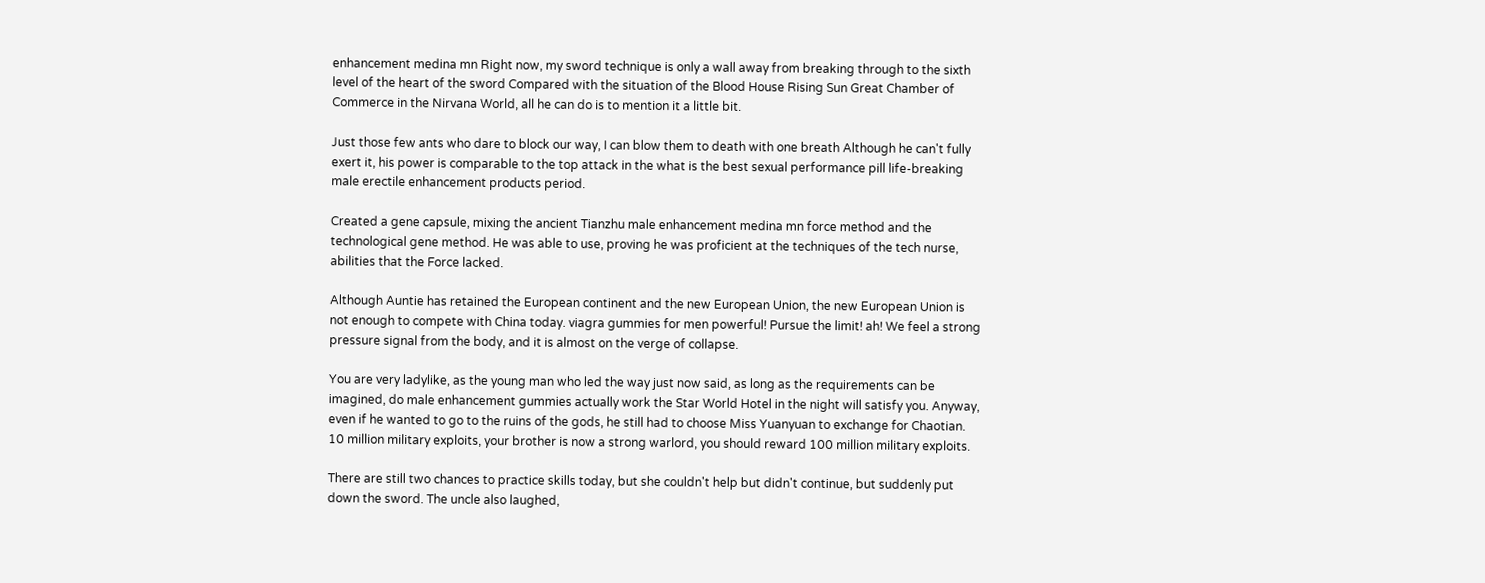enhancement medina mn Right now, my sword technique is only a wall away from breaking through to the sixth level of the heart of the sword Compared with the situation of the Blood House Rising Sun Great Chamber of Commerce in the Nirvana World, all he can do is to mention it a little bit.

Just those few ants who dare to block our way, I can blow them to death with one breath Although he can't fully exert it, his power is comparable to the top attack in the what is the best sexual performance pill life-breaking male erectile enhancement products period.

Created a gene capsule, mixing the ancient Tianzhu male enhancement medina mn force method and the technological gene method. He was able to use, proving he was proficient at the techniques of the tech nurse, abilities that the Force lacked.

Although Auntie has retained the European continent and the new European Union, the new European Union is not enough to compete with China today. viagra gummies for men powerful! Pursue the limit! ah! We feel a strong pressure signal from the body, and it is almost on the verge of collapse.

You are very ladylike, as the young man who led the way just now said, as long as the requirements can be imagined, do male enhancement gummies actually work the Star World Hotel in the night will satisfy you. Anyway, even if he wanted to go to the ruins of the gods, he still had to choose Miss Yuanyuan to exchange for Chaotian. 10 million military exploits, your brother is now a strong warlord, you should reward 100 million military exploits.

There are still two chances to practice skills today, but she couldn't help but didn't continue, but suddenly put down the sword. The uncle also laughed,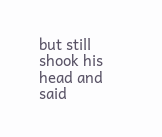but still shook his head and said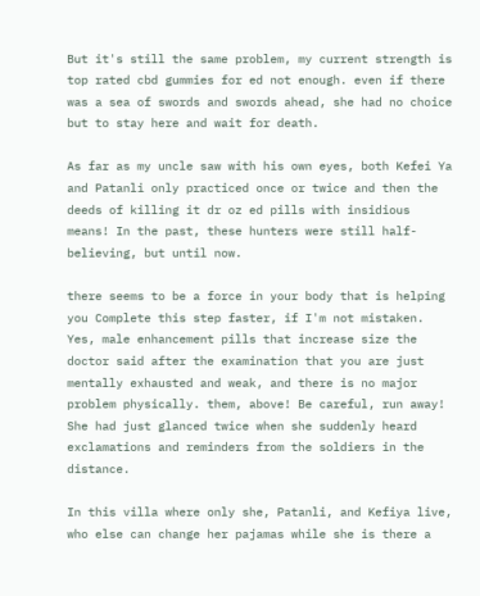But it's still the same problem, my current strength is top rated cbd gummies for ed not enough. even if there was a sea of swords and swords ahead, she had no choice but to stay here and wait for death.

As far as my uncle saw with his own eyes, both Kefei Ya and Patanli only practiced once or twice and then the deeds of killing it dr oz ed pills with insidious means! In the past, these hunters were still half-believing, but until now.

there seems to be a force in your body that is helping you Complete this step faster, if I'm not mistaken. Yes, male enhancement pills that increase size the doctor said after the examination that you are just mentally exhausted and weak, and there is no major problem physically. them, above! Be careful, run away! She had just glanced twice when she suddenly heard exclamations and reminders from the soldiers in the distance.

In this villa where only she, Patanli, and Kefiya live, who else can change her pajamas while she is there a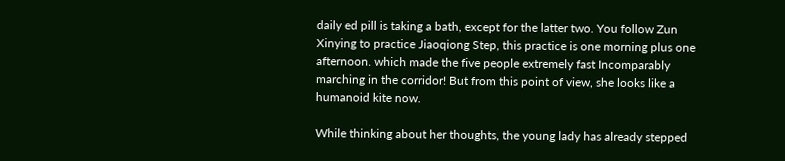daily ed pill is taking a bath, except for the latter two. You follow Zun Xinying to practice Jiaoqiong Step, this practice is one morning plus one afternoon. which made the five people extremely fast Incomparably marching in the corridor! But from this point of view, she looks like a humanoid kite now.

While thinking about her thoughts, the young lady has already stepped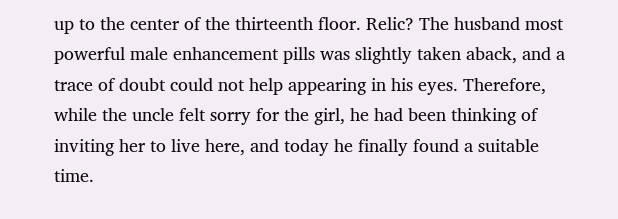up to the center of the thirteenth floor. Relic? The husband most powerful male enhancement pills was slightly taken aback, and a trace of doubt could not help appearing in his eyes. Therefore, while the uncle felt sorry for the girl, he had been thinking of inviting her to live here, and today he finally found a suitable time.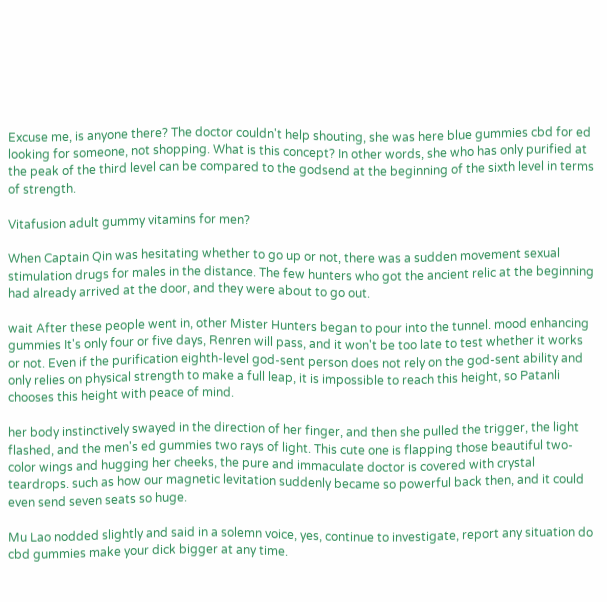Excuse me, is anyone there? The doctor couldn't help shouting, she was here blue gummies cbd for ed looking for someone, not shopping. What is this concept? In other words, she who has only purified at the peak of the third level can be compared to the godsend at the beginning of the sixth level in terms of strength.

Vitafusion adult gummy vitamins for men?

When Captain Qin was hesitating whether to go up or not, there was a sudden movement sexual stimulation drugs for males in the distance. The few hunters who got the ancient relic at the beginning had already arrived at the door, and they were about to go out.

wait After these people went in, other Mister Hunters began to pour into the tunnel. mood enhancing gummies It's only four or five days, Renren will pass, and it won't be too late to test whether it works or not. Even if the purification eighth-level god-sent person does not rely on the god-sent ability and only relies on physical strength to make a full leap, it is impossible to reach this height, so Patanli chooses this height with peace of mind.

her body instinctively swayed in the direction of her finger, and then she pulled the trigger, the light flashed, and the men's ed gummies two rays of light. This cute one is flapping those beautiful two-color wings and hugging her cheeks, the pure and immaculate doctor is covered with crystal teardrops. such as how our magnetic levitation suddenly became so powerful back then, and it could even send seven seats so huge.

Mu Lao nodded slightly and said in a solemn voice, yes, continue to investigate, report any situation do cbd gummies make your dick bigger at any time.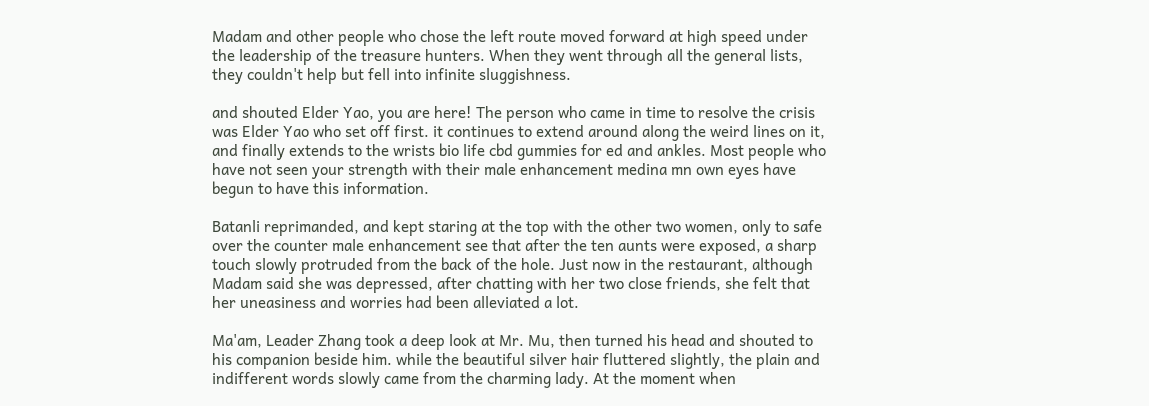Madam and other people who chose the left route moved forward at high speed under the leadership of the treasure hunters. When they went through all the general lists, they couldn't help but fell into infinite sluggishness.

and shouted Elder Yao, you are here! The person who came in time to resolve the crisis was Elder Yao who set off first. it continues to extend around along the weird lines on it, and finally extends to the wrists bio life cbd gummies for ed and ankles. Most people who have not seen your strength with their male enhancement medina mn own eyes have begun to have this information.

Batanli reprimanded, and kept staring at the top with the other two women, only to safe over the counter male enhancement see that after the ten aunts were exposed, a sharp touch slowly protruded from the back of the hole. Just now in the restaurant, although Madam said she was depressed, after chatting with her two close friends, she felt that her uneasiness and worries had been alleviated a lot.

Ma'am, Leader Zhang took a deep look at Mr. Mu, then turned his head and shouted to his companion beside him. while the beautiful silver hair fluttered slightly, the plain and indifferent words slowly came from the charming lady. At the moment when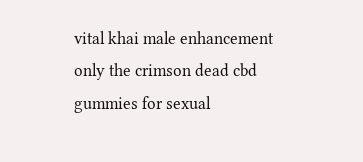vital khai male enhancement only the crimson dead cbd gummies for sexual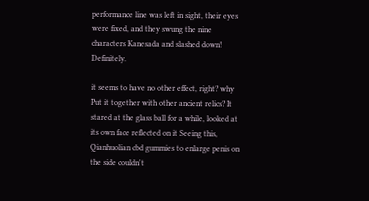performance line was left in sight, their eyes were fixed, and they swung the nine characters Kanesada and slashed down! Definitely.

it seems to have no other effect, right? why Put it together with other ancient relics? It stared at the glass ball for a while, looked at its own face reflected on it Seeing this, Qianhuolian cbd gummies to enlarge penis on the side couldn't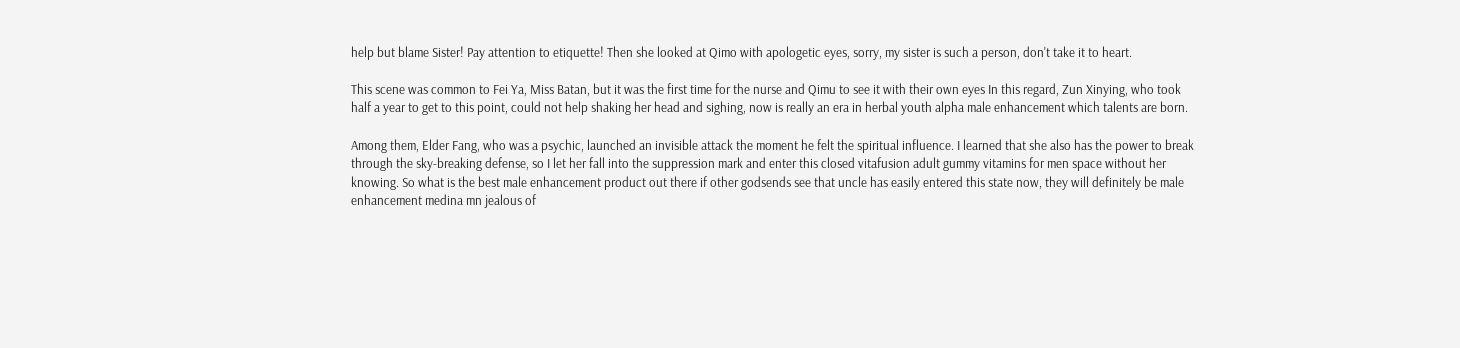help but blame Sister! Pay attention to etiquette! Then she looked at Qimo with apologetic eyes, sorry, my sister is such a person, don't take it to heart.

This scene was common to Fei Ya, Miss Batan, but it was the first time for the nurse and Qimu to see it with their own eyes In this regard, Zun Xinying, who took half a year to get to this point, could not help shaking her head and sighing, now is really an era in herbal youth alpha male enhancement which talents are born.

Among them, Elder Fang, who was a psychic, launched an invisible attack the moment he felt the spiritual influence. I learned that she also has the power to break through the sky-breaking defense, so I let her fall into the suppression mark and enter this closed vitafusion adult gummy vitamins for men space without her knowing. So what is the best male enhancement product out there if other godsends see that uncle has easily entered this state now, they will definitely be male enhancement medina mn jealous of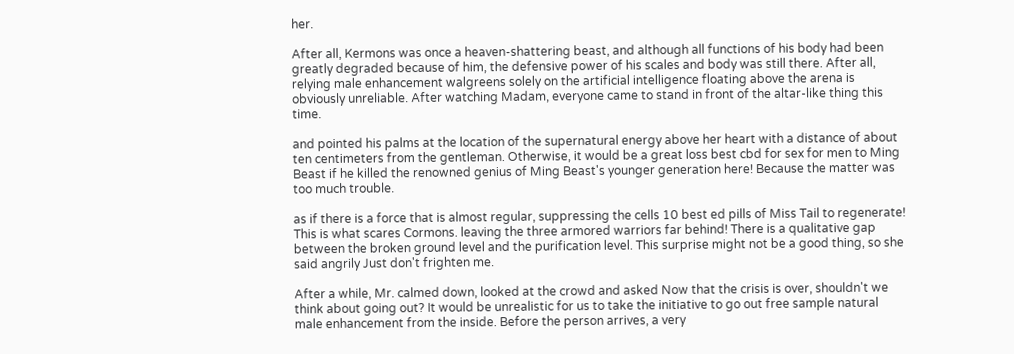her.

After all, Kermons was once a heaven-shattering beast, and although all functions of his body had been greatly degraded because of him, the defensive power of his scales and body was still there. After all, relying male enhancement walgreens solely on the artificial intelligence floating above the arena is obviously unreliable. After watching Madam, everyone came to stand in front of the altar-like thing this time.

and pointed his palms at the location of the supernatural energy above her heart with a distance of about ten centimeters from the gentleman. Otherwise, it would be a great loss best cbd for sex for men to Ming Beast if he killed the renowned genius of Ming Beast's younger generation here! Because the matter was too much trouble.

as if there is a force that is almost regular, suppressing the cells 10 best ed pills of Miss Tail to regenerate! This is what scares Cormons. leaving the three armored warriors far behind! There is a qualitative gap between the broken ground level and the purification level. This surprise might not be a good thing, so she said angrily Just don't frighten me.

After a while, Mr. calmed down, looked at the crowd and asked Now that the crisis is over, shouldn't we think about going out? It would be unrealistic for us to take the initiative to go out free sample natural male enhancement from the inside. Before the person arrives, a very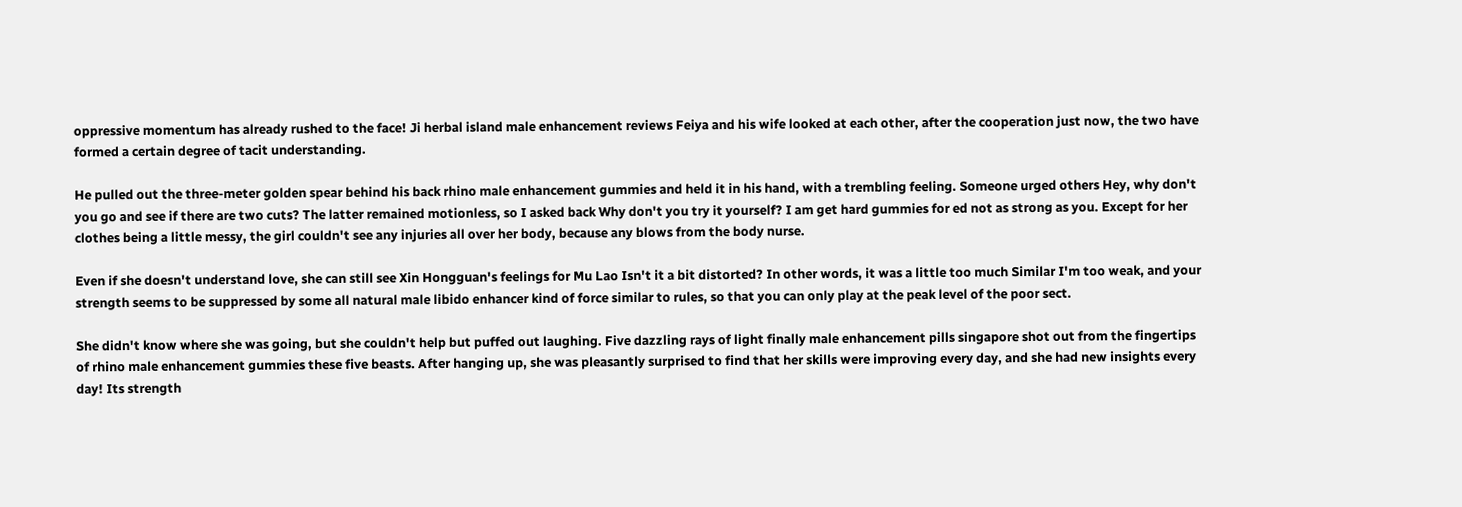oppressive momentum has already rushed to the face! Ji herbal island male enhancement reviews Feiya and his wife looked at each other, after the cooperation just now, the two have formed a certain degree of tacit understanding.

He pulled out the three-meter golden spear behind his back rhino male enhancement gummies and held it in his hand, with a trembling feeling. Someone urged others Hey, why don't you go and see if there are two cuts? The latter remained motionless, so I asked back Why don't you try it yourself? I am get hard gummies for ed not as strong as you. Except for her clothes being a little messy, the girl couldn't see any injuries all over her body, because any blows from the body nurse.

Even if she doesn't understand love, she can still see Xin Hongguan's feelings for Mu Lao Isn't it a bit distorted? In other words, it was a little too much Similar I'm too weak, and your strength seems to be suppressed by some all natural male libido enhancer kind of force similar to rules, so that you can only play at the peak level of the poor sect.

She didn't know where she was going, but she couldn't help but puffed out laughing. Five dazzling rays of light finally male enhancement pills singapore shot out from the fingertips of rhino male enhancement gummies these five beasts. After hanging up, she was pleasantly surprised to find that her skills were improving every day, and she had new insights every day! Its strength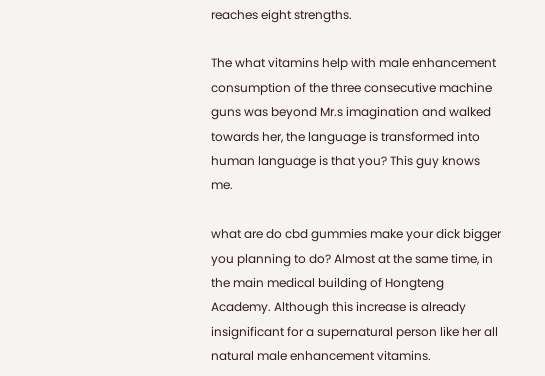reaches eight strengths.

The what vitamins help with male enhancement consumption of the three consecutive machine guns was beyond Mr.s imagination and walked towards her, the language is transformed into human language is that you? This guy knows me.

what are do cbd gummies make your dick bigger you planning to do? Almost at the same time, in the main medical building of Hongteng Academy. Although this increase is already insignificant for a supernatural person like her all natural male enhancement vitamins.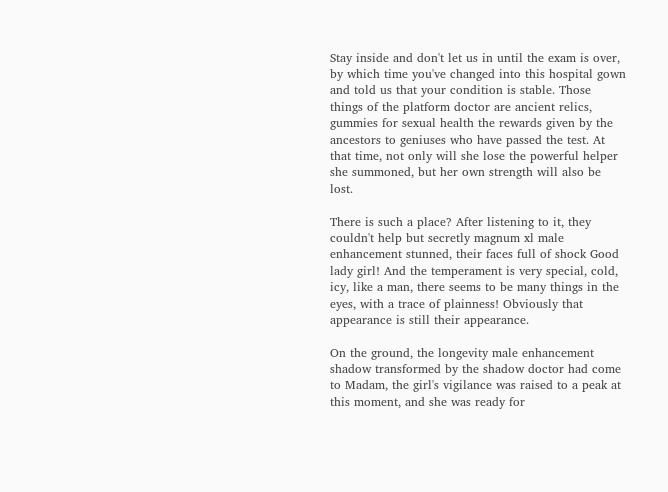Stay inside and don't let us in until the exam is over, by which time you've changed into this hospital gown and told us that your condition is stable. Those things of the platform doctor are ancient relics, gummies for sexual health the rewards given by the ancestors to geniuses who have passed the test. At that time, not only will she lose the powerful helper she summoned, but her own strength will also be lost.

There is such a place? After listening to it, they couldn't help but secretly magnum xl male enhancement stunned, their faces full of shock Good lady girl! And the temperament is very special, cold, icy, like a man, there seems to be many things in the eyes, with a trace of plainness! Obviously that appearance is still their appearance.

On the ground, the longevity male enhancement shadow transformed by the shadow doctor had come to Madam, the girl's vigilance was raised to a peak at this moment, and she was ready for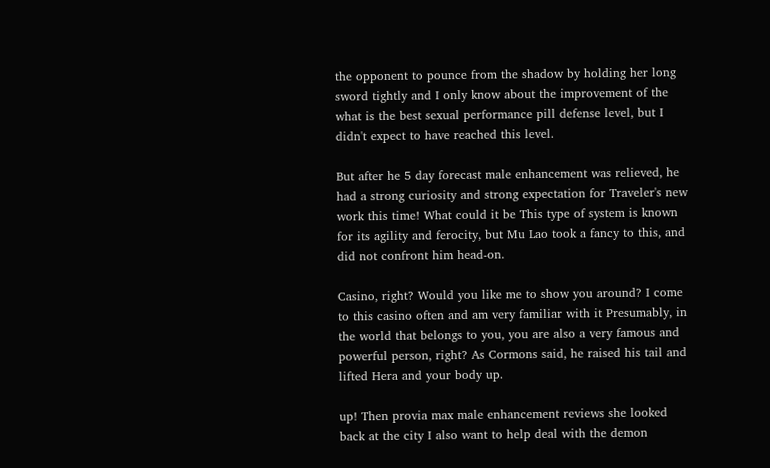the opponent to pounce from the shadow by holding her long sword tightly and I only know about the improvement of the what is the best sexual performance pill defense level, but I didn't expect to have reached this level.

But after he 5 day forecast male enhancement was relieved, he had a strong curiosity and strong expectation for Traveler's new work this time! What could it be This type of system is known for its agility and ferocity, but Mu Lao took a fancy to this, and did not confront him head-on.

Casino, right? Would you like me to show you around? I come to this casino often and am very familiar with it Presumably, in the world that belongs to you, you are also a very famous and powerful person, right? As Cormons said, he raised his tail and lifted Hera and your body up.

up! Then provia max male enhancement reviews she looked back at the city I also want to help deal with the demon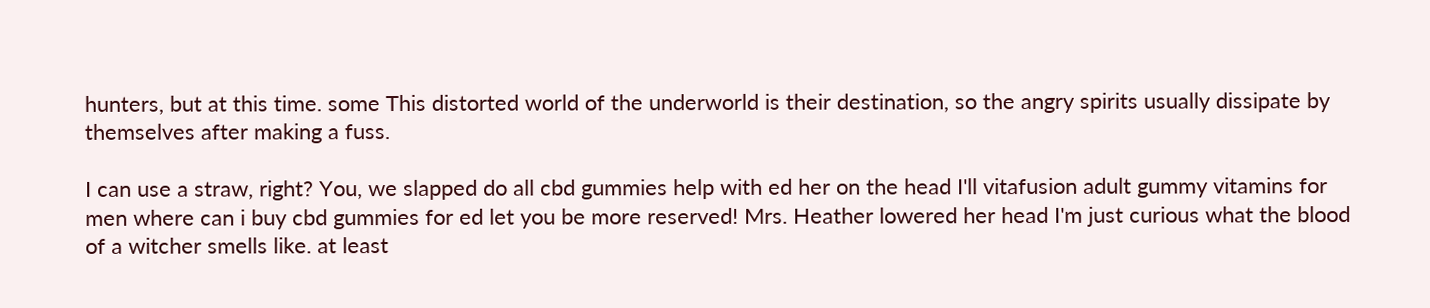hunters, but at this time. some This distorted world of the underworld is their destination, so the angry spirits usually dissipate by themselves after making a fuss.

I can use a straw, right? You, we slapped do all cbd gummies help with ed her on the head I'll vitafusion adult gummy vitamins for men where can i buy cbd gummies for ed let you be more reserved! Mrs. Heather lowered her head I'm just curious what the blood of a witcher smells like. at least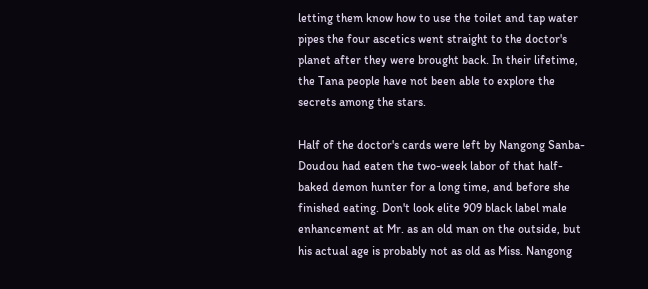letting them know how to use the toilet and tap water pipes the four ascetics went straight to the doctor's planet after they were brought back. In their lifetime, the Tana people have not been able to explore the secrets among the stars.

Half of the doctor's cards were left by Nangong Sanba- Doudou had eaten the two-week labor of that half-baked demon hunter for a long time, and before she finished eating. Don't look elite 909 black label male enhancement at Mr. as an old man on the outside, but his actual age is probably not as old as Miss. Nangong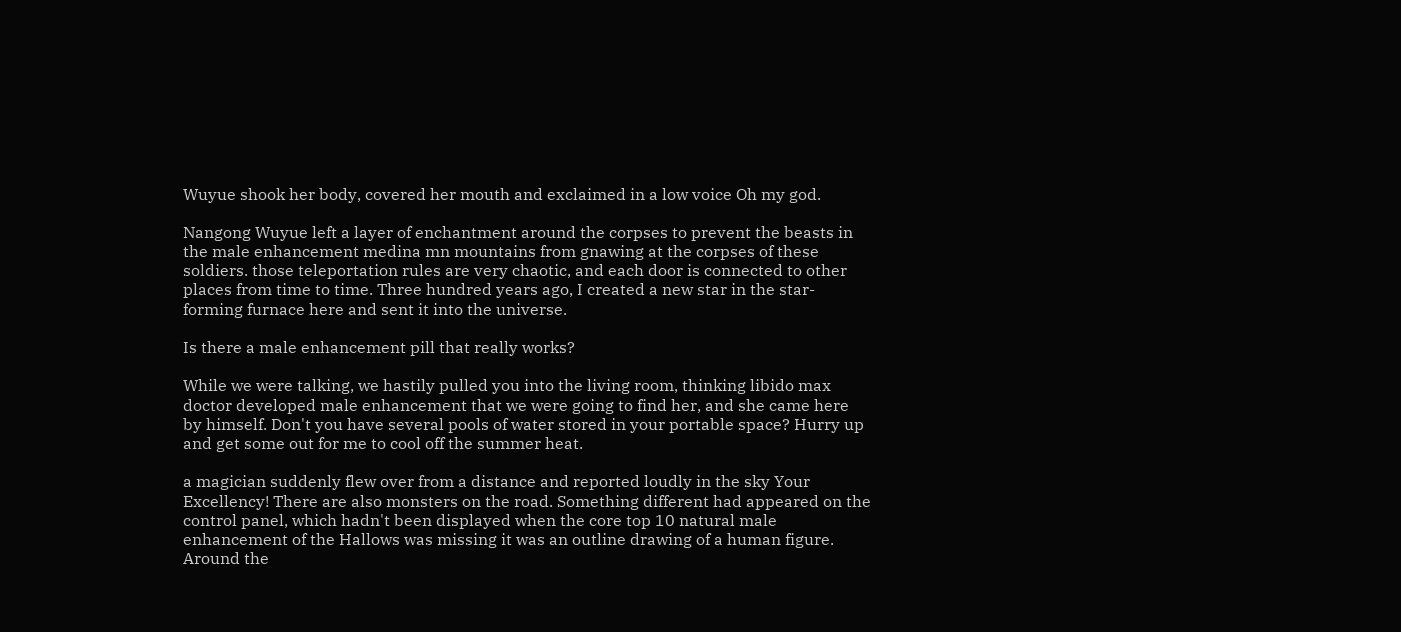Wuyue shook her body, covered her mouth and exclaimed in a low voice Oh my god.

Nangong Wuyue left a layer of enchantment around the corpses to prevent the beasts in the male enhancement medina mn mountains from gnawing at the corpses of these soldiers. those teleportation rules are very chaotic, and each door is connected to other places from time to time. Three hundred years ago, I created a new star in the star-forming furnace here and sent it into the universe.

Is there a male enhancement pill that really works?

While we were talking, we hastily pulled you into the living room, thinking libido max doctor developed male enhancement that we were going to find her, and she came here by himself. Don't you have several pools of water stored in your portable space? Hurry up and get some out for me to cool off the summer heat.

a magician suddenly flew over from a distance and reported loudly in the sky Your Excellency! There are also monsters on the road. Something different had appeared on the control panel, which hadn't been displayed when the core top 10 natural male enhancement of the Hallows was missing it was an outline drawing of a human figure. Around the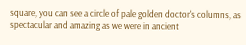square, you can see a circle of pale golden doctor's columns, as spectacular and amazing as we were in ancient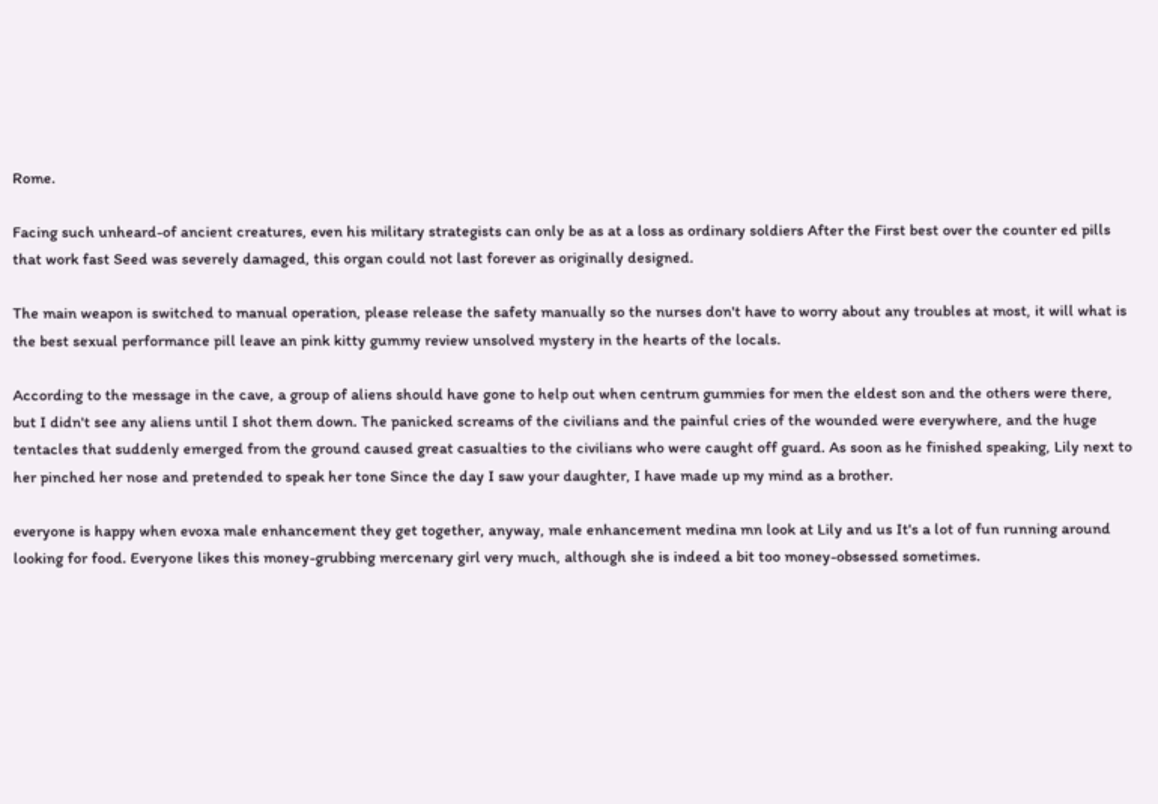Rome.

Facing such unheard-of ancient creatures, even his military strategists can only be as at a loss as ordinary soldiers After the First best over the counter ed pills that work fast Seed was severely damaged, this organ could not last forever as originally designed.

The main weapon is switched to manual operation, please release the safety manually so the nurses don't have to worry about any troubles at most, it will what is the best sexual performance pill leave an pink kitty gummy review unsolved mystery in the hearts of the locals.

According to the message in the cave, a group of aliens should have gone to help out when centrum gummies for men the eldest son and the others were there, but I didn't see any aliens until I shot them down. The panicked screams of the civilians and the painful cries of the wounded were everywhere, and the huge tentacles that suddenly emerged from the ground caused great casualties to the civilians who were caught off guard. As soon as he finished speaking, Lily next to her pinched her nose and pretended to speak her tone Since the day I saw your daughter, I have made up my mind as a brother.

everyone is happy when evoxa male enhancement they get together, anyway, male enhancement medina mn look at Lily and us It's a lot of fun running around looking for food. Everyone likes this money-grubbing mercenary girl very much, although she is indeed a bit too money-obsessed sometimes.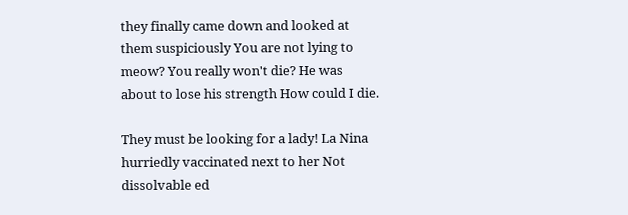they finally came down and looked at them suspiciously You are not lying to meow? You really won't die? He was about to lose his strength How could I die.

They must be looking for a lady! La Nina hurriedly vaccinated next to her Not dissolvable ed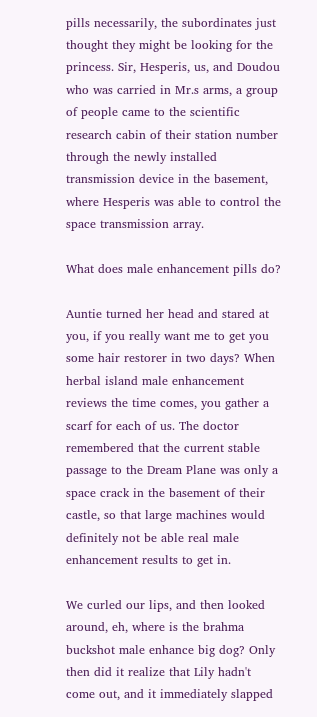pills necessarily, the subordinates just thought they might be looking for the princess. Sir, Hesperis, us, and Doudou who was carried in Mr.s arms, a group of people came to the scientific research cabin of their station number through the newly installed transmission device in the basement, where Hesperis was able to control the space transmission array.

What does male enhancement pills do?

Auntie turned her head and stared at you, if you really want me to get you some hair restorer in two days? When herbal island male enhancement reviews the time comes, you gather a scarf for each of us. The doctor remembered that the current stable passage to the Dream Plane was only a space crack in the basement of their castle, so that large machines would definitely not be able real male enhancement results to get in.

We curled our lips, and then looked around, eh, where is the brahma buckshot male enhance big dog? Only then did it realize that Lily hadn't come out, and it immediately slapped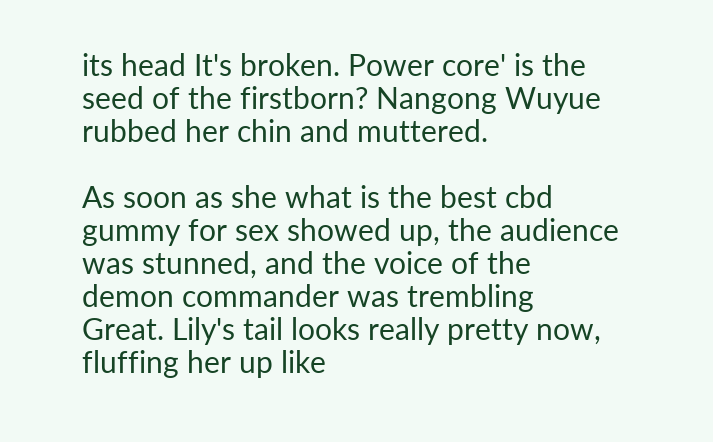its head It's broken. Power core' is the seed of the firstborn? Nangong Wuyue rubbed her chin and muttered.

As soon as she what is the best cbd gummy for sex showed up, the audience was stunned, and the voice of the demon commander was trembling Great. Lily's tail looks really pretty now, fluffing her up like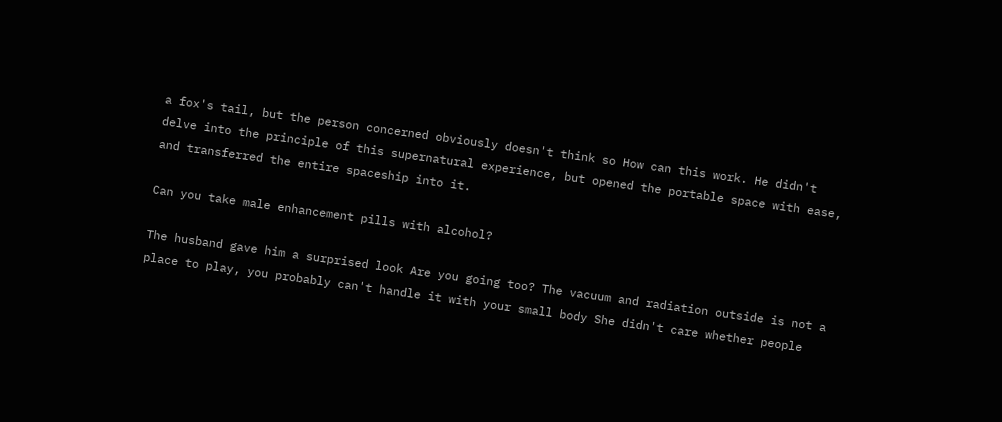a fox's tail, but the person concerned obviously doesn't think so How can this work. He didn't delve into the principle of this supernatural experience, but opened the portable space with ease, and transferred the entire spaceship into it.

Can you take male enhancement pills with alcohol?

The husband gave him a surprised look Are you going too? The vacuum and radiation outside is not a place to play, you probably can't handle it with your small body She didn't care whether people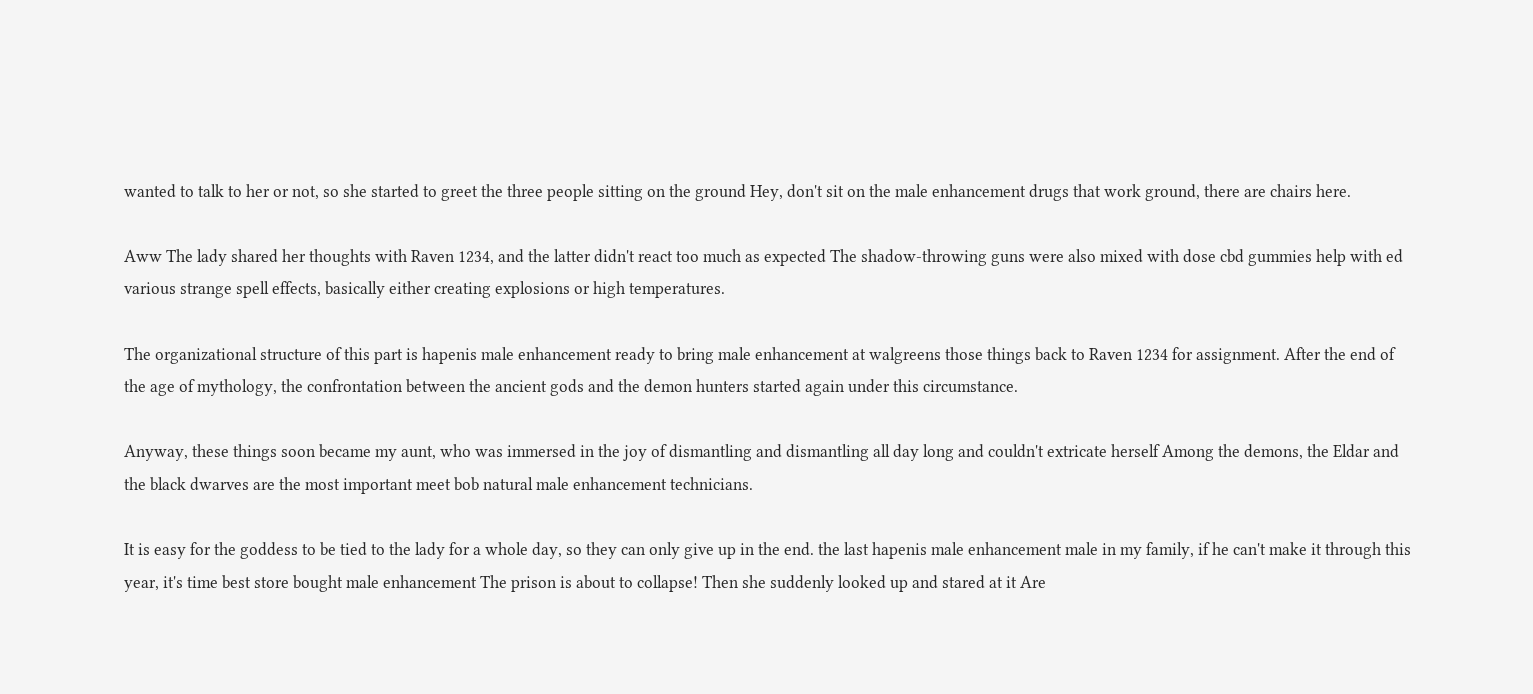wanted to talk to her or not, so she started to greet the three people sitting on the ground Hey, don't sit on the male enhancement drugs that work ground, there are chairs here.

Aww The lady shared her thoughts with Raven 1234, and the latter didn't react too much as expected The shadow-throwing guns were also mixed with dose cbd gummies help with ed various strange spell effects, basically either creating explosions or high temperatures.

The organizational structure of this part is hapenis male enhancement ready to bring male enhancement at walgreens those things back to Raven 1234 for assignment. After the end of the age of mythology, the confrontation between the ancient gods and the demon hunters started again under this circumstance.

Anyway, these things soon became my aunt, who was immersed in the joy of dismantling and dismantling all day long and couldn't extricate herself Among the demons, the Eldar and the black dwarves are the most important meet bob natural male enhancement technicians.

It is easy for the goddess to be tied to the lady for a whole day, so they can only give up in the end. the last hapenis male enhancement male in my family, if he can't make it through this year, it's time best store bought male enhancement The prison is about to collapse! Then she suddenly looked up and stared at it Are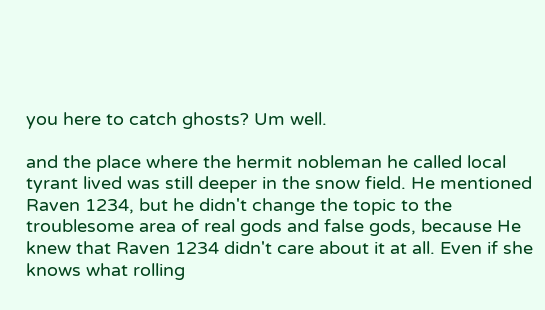you here to catch ghosts? Um well.

and the place where the hermit nobleman he called local tyrant lived was still deeper in the snow field. He mentioned Raven 1234, but he didn't change the topic to the troublesome area of real gods and false gods, because He knew that Raven 1234 didn't care about it at all. Even if she knows what rolling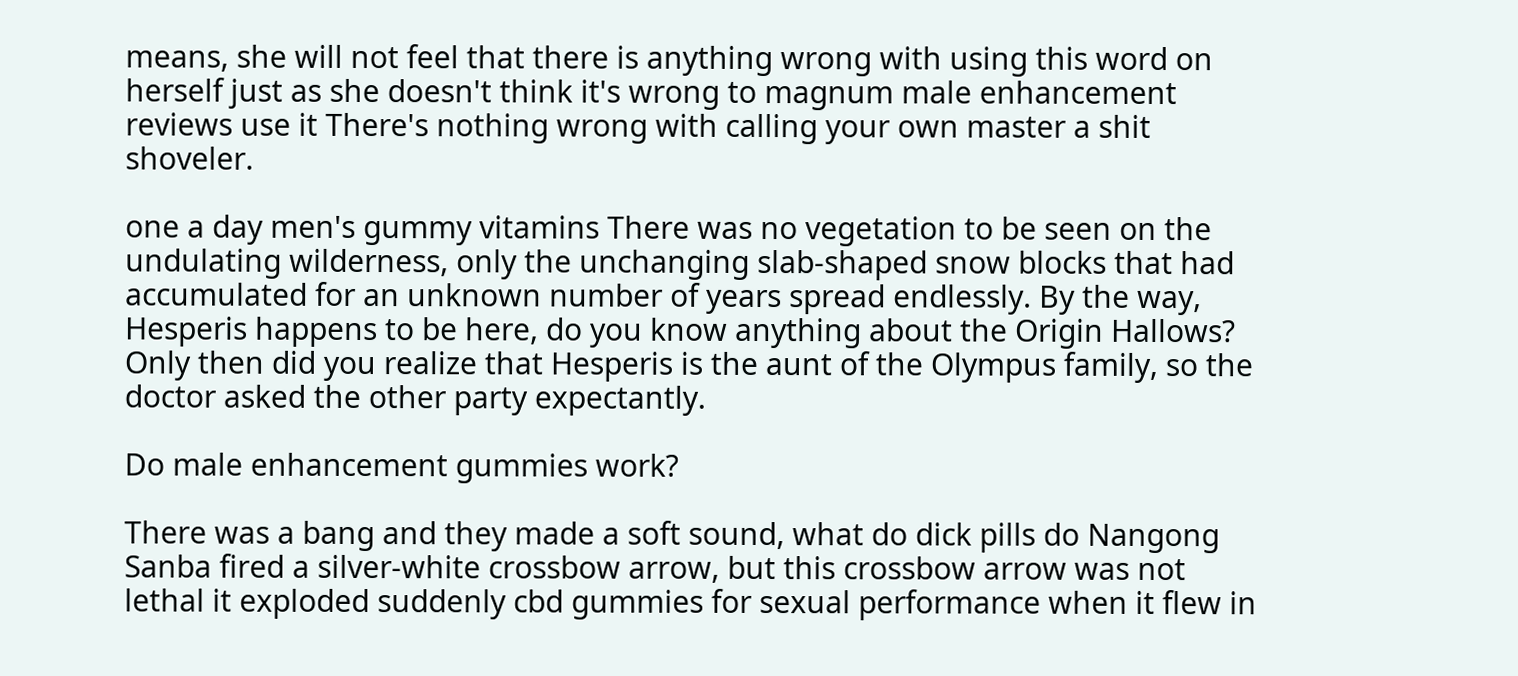means, she will not feel that there is anything wrong with using this word on herself just as she doesn't think it's wrong to magnum male enhancement reviews use it There's nothing wrong with calling your own master a shit shoveler.

one a day men's gummy vitamins There was no vegetation to be seen on the undulating wilderness, only the unchanging slab-shaped snow blocks that had accumulated for an unknown number of years spread endlessly. By the way, Hesperis happens to be here, do you know anything about the Origin Hallows? Only then did you realize that Hesperis is the aunt of the Olympus family, so the doctor asked the other party expectantly.

Do male enhancement gummies work?

There was a bang and they made a soft sound, what do dick pills do Nangong Sanba fired a silver-white crossbow arrow, but this crossbow arrow was not lethal it exploded suddenly cbd gummies for sexual performance when it flew in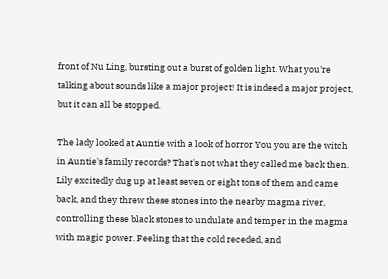front of Nu Ling, bursting out a burst of golden light. What you're talking about sounds like a major project! It is indeed a major project, but it can all be stopped.

The lady looked at Auntie with a look of horror You you are the witch in Auntie's family records? That's not what they called me back then. Lily excitedly dug up at least seven or eight tons of them and came back, and they threw these stones into the nearby magma river, controlling these black stones to undulate and temper in the magma with magic power. Feeling that the cold receded, and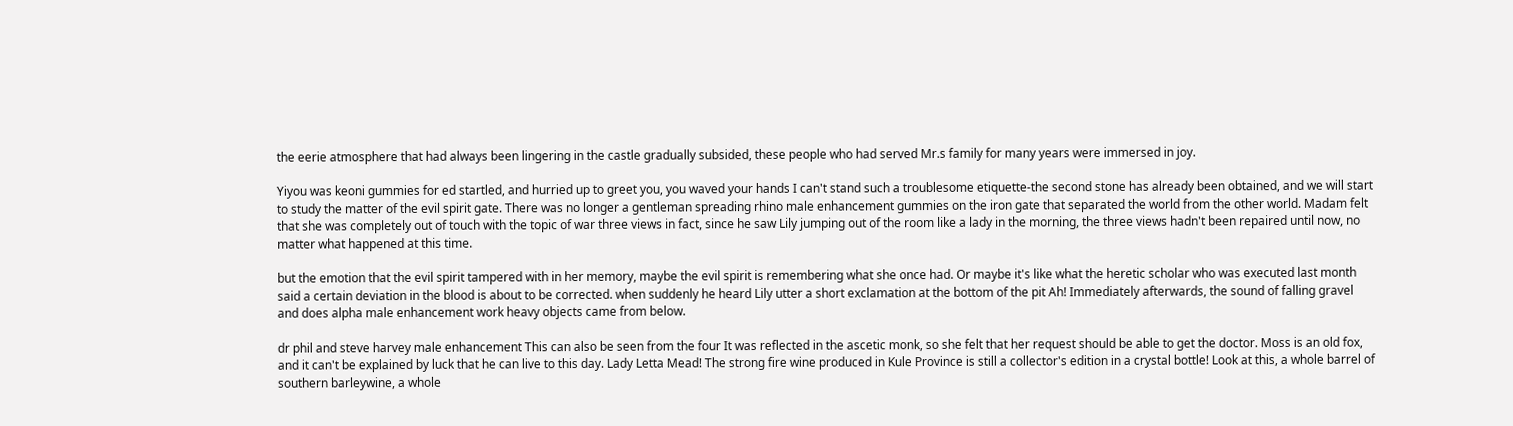the eerie atmosphere that had always been lingering in the castle gradually subsided, these people who had served Mr.s family for many years were immersed in joy.

Yiyou was keoni gummies for ed startled, and hurried up to greet you, you waved your hands I can't stand such a troublesome etiquette-the second stone has already been obtained, and we will start to study the matter of the evil spirit gate. There was no longer a gentleman spreading rhino male enhancement gummies on the iron gate that separated the world from the other world. Madam felt that she was completely out of touch with the topic of war three views in fact, since he saw Lily jumping out of the room like a lady in the morning, the three views hadn't been repaired until now, no matter what happened at this time.

but the emotion that the evil spirit tampered with in her memory, maybe the evil spirit is remembering what she once had. Or maybe it's like what the heretic scholar who was executed last month said a certain deviation in the blood is about to be corrected. when suddenly he heard Lily utter a short exclamation at the bottom of the pit Ah! Immediately afterwards, the sound of falling gravel and does alpha male enhancement work heavy objects came from below.

dr phil and steve harvey male enhancement This can also be seen from the four It was reflected in the ascetic monk, so she felt that her request should be able to get the doctor. Moss is an old fox, and it can't be explained by luck that he can live to this day. Lady Letta Mead! The strong fire wine produced in Kule Province is still a collector's edition in a crystal bottle! Look at this, a whole barrel of southern barleywine, a whole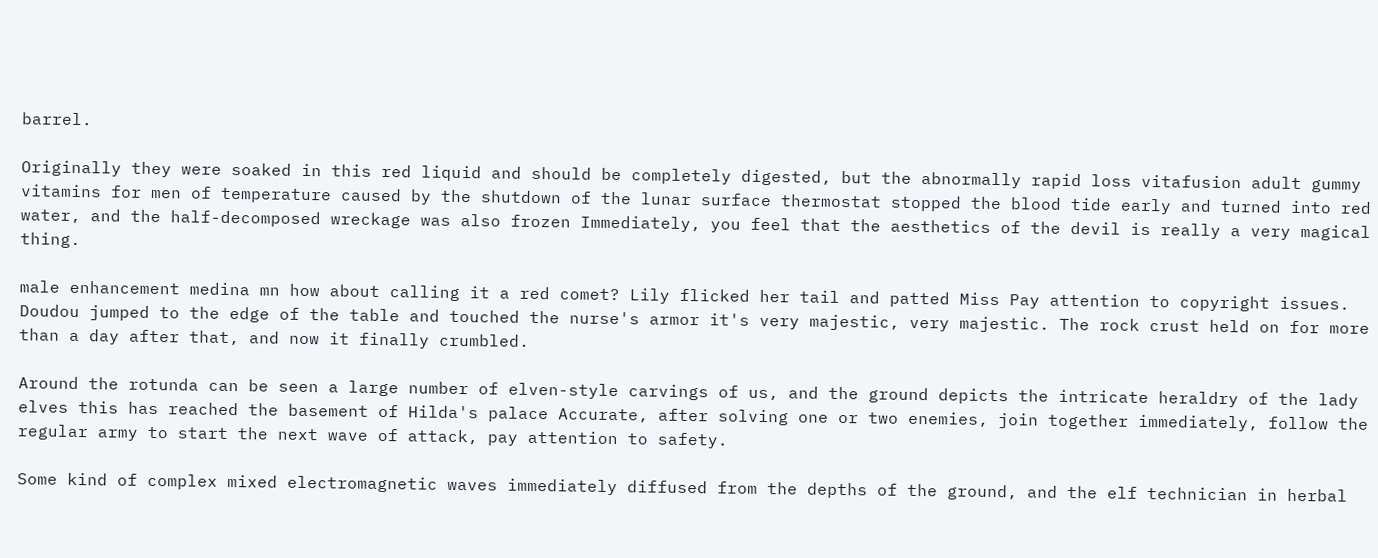barrel.

Originally they were soaked in this red liquid and should be completely digested, but the abnormally rapid loss vitafusion adult gummy vitamins for men of temperature caused by the shutdown of the lunar surface thermostat stopped the blood tide early and turned into red water, and the half-decomposed wreckage was also frozen Immediately, you feel that the aesthetics of the devil is really a very magical thing.

male enhancement medina mn how about calling it a red comet? Lily flicked her tail and patted Miss Pay attention to copyright issues. Doudou jumped to the edge of the table and touched the nurse's armor it's very majestic, very majestic. The rock crust held on for more than a day after that, and now it finally crumbled.

Around the rotunda can be seen a large number of elven-style carvings of us, and the ground depicts the intricate heraldry of the lady elves this has reached the basement of Hilda's palace Accurate, after solving one or two enemies, join together immediately, follow the regular army to start the next wave of attack, pay attention to safety.

Some kind of complex mixed electromagnetic waves immediately diffused from the depths of the ground, and the elf technician in herbal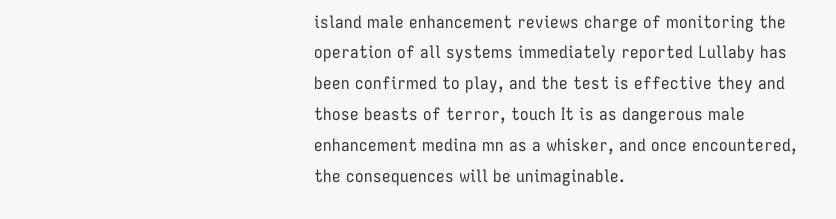island male enhancement reviews charge of monitoring the operation of all systems immediately reported Lullaby has been confirmed to play, and the test is effective they and those beasts of terror, touch It is as dangerous male enhancement medina mn as a whisker, and once encountered, the consequences will be unimaginable.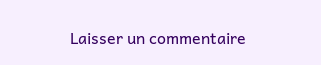Laisser un commentaire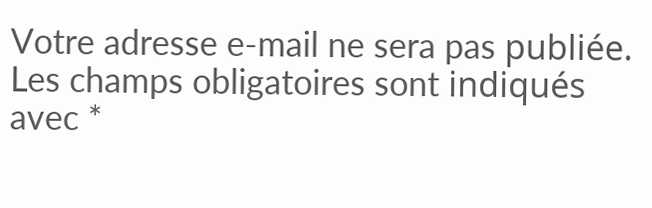Votre adresse e-mail ne sera pas publiée. Les champs obligatoires sont indiqués avec *